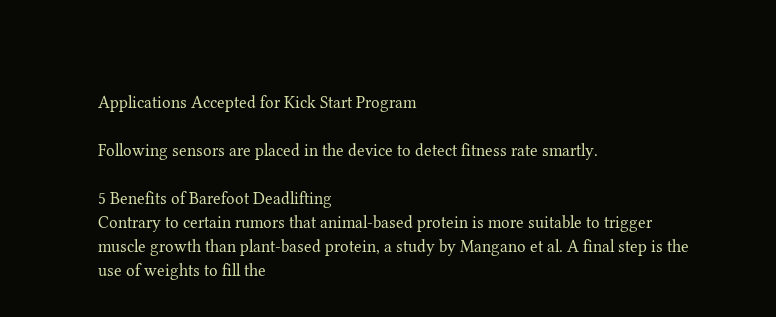Applications Accepted for Kick Start Program

Following sensors are placed in the device to detect fitness rate smartly.

5 Benefits of Barefoot Deadlifting
Contrary to certain rumors that animal-based protein is more suitable to trigger muscle growth than plant-based protein, a study by Mangano et al. A final step is the use of weights to fill the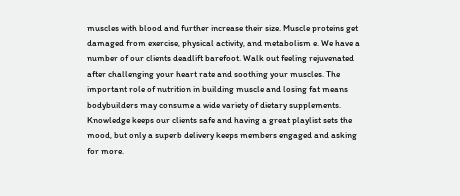muscles with blood and further increase their size. Muscle proteins get damaged from exercise, physical activity, and metabolism e. We have a number of our clients deadlift barefoot. Walk out feeling rejuvenated after challenging your heart rate and soothing your muscles. The important role of nutrition in building muscle and losing fat means bodybuilders may consume a wide variety of dietary supplements. Knowledge keeps our clients safe and having a great playlist sets the mood, but only a superb delivery keeps members engaged and asking for more.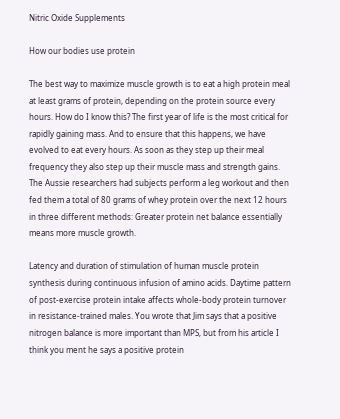Nitric Oxide Supplements

How our bodies use protein

The best way to maximize muscle growth is to eat a high protein meal at least grams of protein, depending on the protein source every hours. How do I know this? The first year of life is the most critical for rapidly gaining mass. And to ensure that this happens, we have evolved to eat every hours. As soon as they step up their meal frequency they also step up their muscle mass and strength gains. The Aussie researchers had subjects perform a leg workout and then fed them a total of 80 grams of whey protein over the next 12 hours in three different methods: Greater protein net balance essentially means more muscle growth.

Latency and duration of stimulation of human muscle protein synthesis during continuous infusion of amino acids. Daytime pattern of post-exercise protein intake affects whole-body protein turnover in resistance-trained males. You wrote that Jim says that a positive nitrogen balance is more important than MPS, but from his article I think you ment he says a positive protein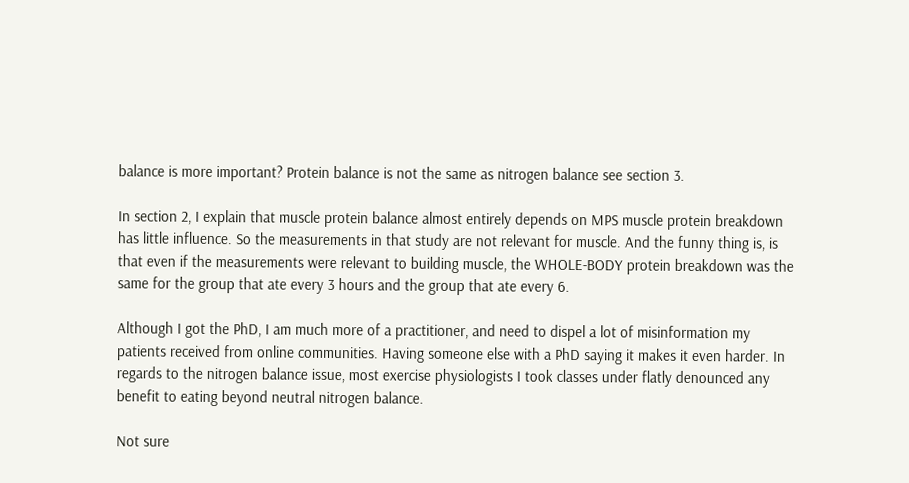balance is more important? Protein balance is not the same as nitrogen balance see section 3.

In section 2, I explain that muscle protein balance almost entirely depends on MPS muscle protein breakdown has little influence. So the measurements in that study are not relevant for muscle. And the funny thing is, is that even if the measurements were relevant to building muscle, the WHOLE-BODY protein breakdown was the same for the group that ate every 3 hours and the group that ate every 6.

Although I got the PhD, I am much more of a practitioner, and need to dispel a lot of misinformation my patients received from online communities. Having someone else with a PhD saying it makes it even harder. In regards to the nitrogen balance issue, most exercise physiologists I took classes under flatly denounced any benefit to eating beyond neutral nitrogen balance.

Not sure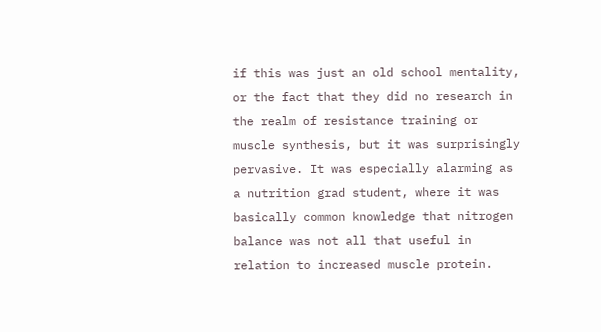if this was just an old school mentality, or the fact that they did no research in the realm of resistance training or muscle synthesis, but it was surprisingly pervasive. It was especially alarming as a nutrition grad student, where it was basically common knowledge that nitrogen balance was not all that useful in relation to increased muscle protein.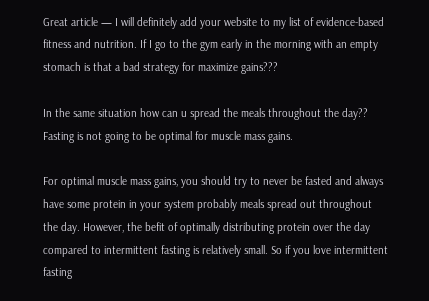Great article — I will definitely add your website to my list of evidence-based fitness and nutrition. If I go to the gym early in the morning with an empty stomach is that a bad strategy for maximize gains???

In the same situation how can u spread the meals throughout the day?? Fasting is not going to be optimal for muscle mass gains.

For optimal muscle mass gains, you should try to never be fasted and always have some protein in your system probably meals spread out throughout the day. However, the befit of optimally distributing protein over the day compared to intermittent fasting is relatively small. So if you love intermittent fasting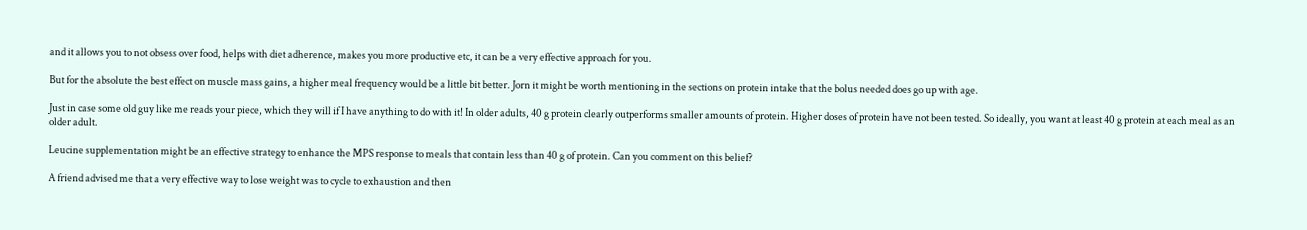and it allows you to not obsess over food, helps with diet adherence, makes you more productive etc, it can be a very effective approach for you.

But for the absolute the best effect on muscle mass gains, a higher meal frequency would be a little bit better. Jorn it might be worth mentioning in the sections on protein intake that the bolus needed does go up with age.

Just in case some old guy like me reads your piece, which they will if I have anything to do with it! In older adults, 40 g protein clearly outperforms smaller amounts of protein. Higher doses of protein have not been tested. So ideally, you want at least 40 g protein at each meal as an older adult.

Leucine supplementation might be an effective strategy to enhance the MPS response to meals that contain less than 40 g of protein. Can you comment on this belief?

A friend advised me that a very effective way to lose weight was to cycle to exhaustion and then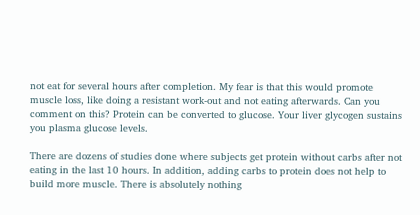not eat for several hours after completion. My fear is that this would promote muscle loss, like doing a resistant work-out and not eating afterwards. Can you comment on this? Protein can be converted to glucose. Your liver glycogen sustains you plasma glucose levels.

There are dozens of studies done where subjects get protein without carbs after not eating in the last 10 hours. In addition, adding carbs to protein does not help to build more muscle. There is absolutely nothing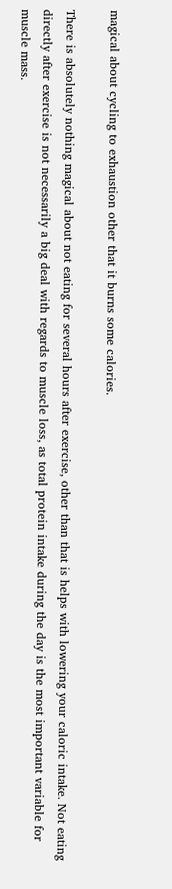magical about cycling to exhaustion other that it burns some calories.

There is absolutely nothing magical about not eating for several hours after exercise, other than that is helps with lowering your caloric intake. Not eating directly after exercise is not necessarily a big deal with regards to muscle loss, as total protein intake during the day is the most important variable for muscle mass.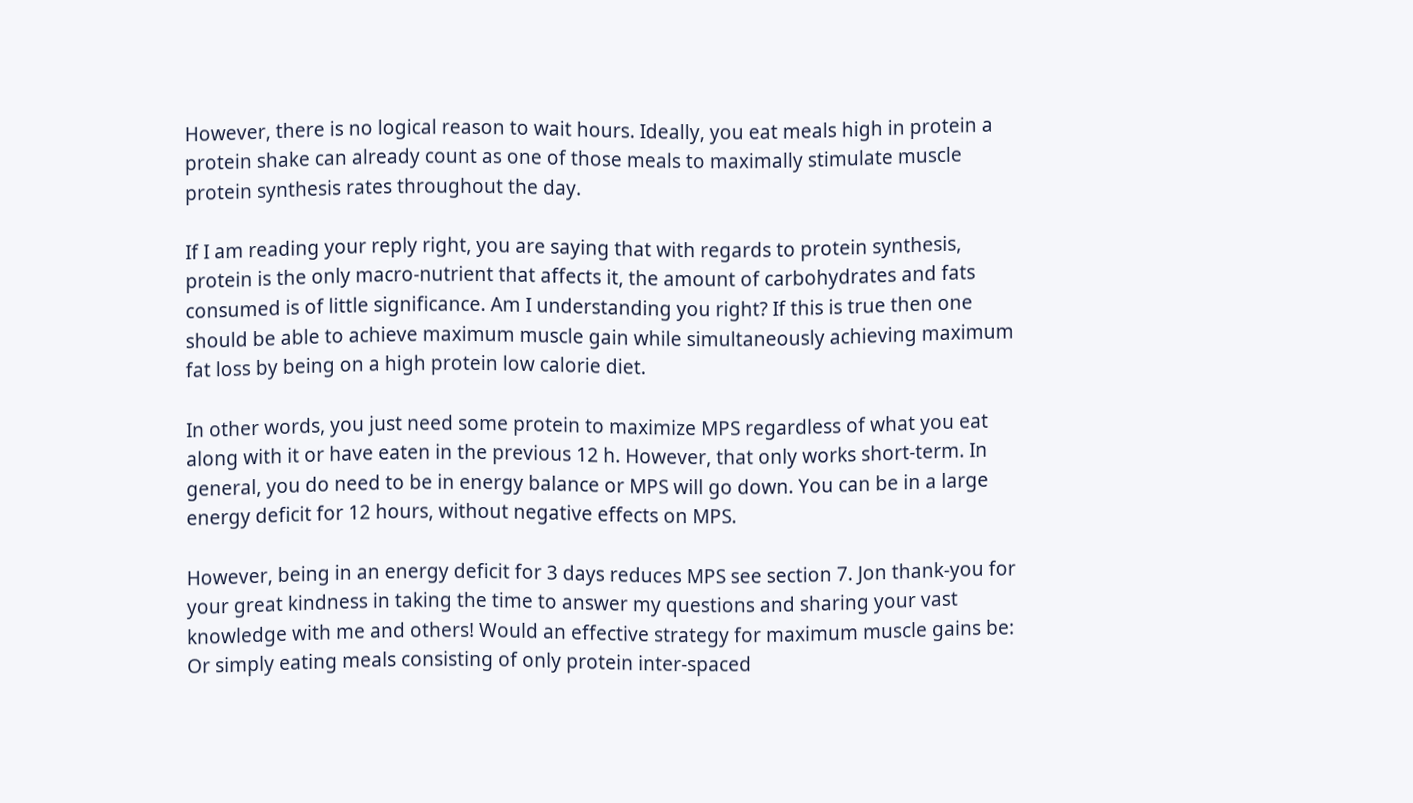However, there is no logical reason to wait hours. Ideally, you eat meals high in protein a protein shake can already count as one of those meals to maximally stimulate muscle protein synthesis rates throughout the day.

If I am reading your reply right, you are saying that with regards to protein synthesis, protein is the only macro-nutrient that affects it, the amount of carbohydrates and fats consumed is of little significance. Am I understanding you right? If this is true then one should be able to achieve maximum muscle gain while simultaneously achieving maximum fat loss by being on a high protein low calorie diet.

In other words, you just need some protein to maximize MPS regardless of what you eat along with it or have eaten in the previous 12 h. However, that only works short-term. In general, you do need to be in energy balance or MPS will go down. You can be in a large energy deficit for 12 hours, without negative effects on MPS.

However, being in an energy deficit for 3 days reduces MPS see section 7. Jon thank-you for your great kindness in taking the time to answer my questions and sharing your vast knowledge with me and others! Would an effective strategy for maximum muscle gains be: Or simply eating meals consisting of only protein inter-spaced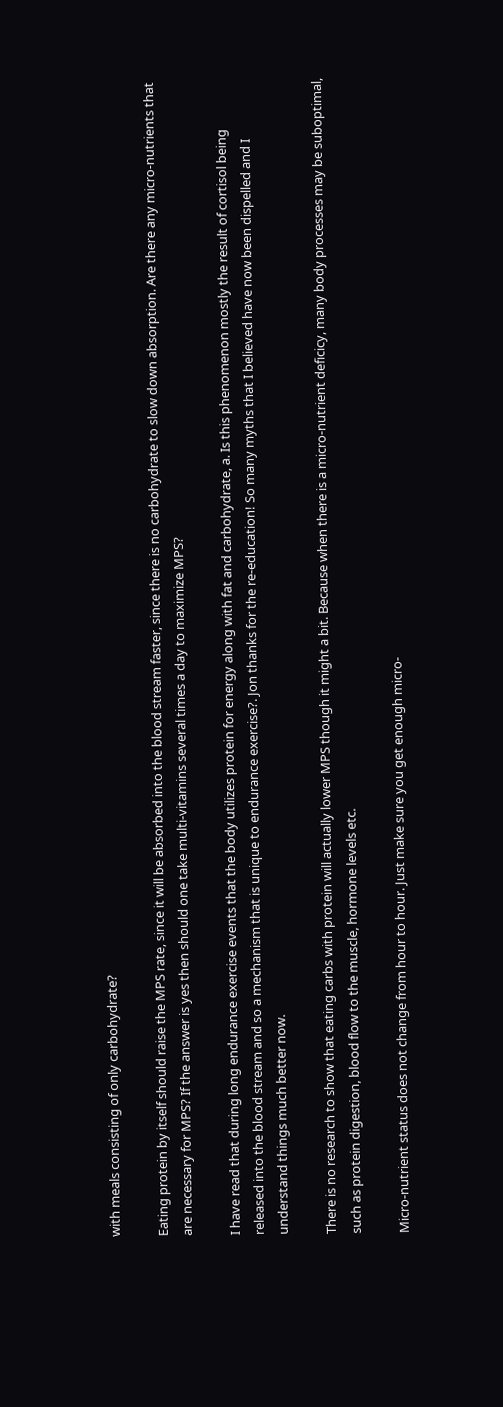with meals consisting of only carbohydrate?

Eating protein by itself should raise the MPS rate, since it will be absorbed into the blood stream faster, since there is no carbohydrate to slow down absorption. Are there any micro-nutrients that are necessary for MPS? If the answer is yes then should one take multi-vitamins several times a day to maximize MPS?

I have read that during long endurance exercise events that the body utilizes protein for energy along with fat and carbohydrate, a. Is this phenomenon mostly the result of cortisol being released into the blood stream and so a mechanism that is unique to endurance exercise?. Jon thanks for the re-education! So many myths that I believed have now been dispelled and I understand things much better now.

There is no research to show that eating carbs with protein will actually lower MPS though it might a bit. Because when there is a micro-nutrient deficicy, many body processes may be suboptimal, such as protein digestion, blood flow to the muscle, hormone levels etc.

Micro-nutrient status does not change from hour to hour. Just make sure you get enough micro-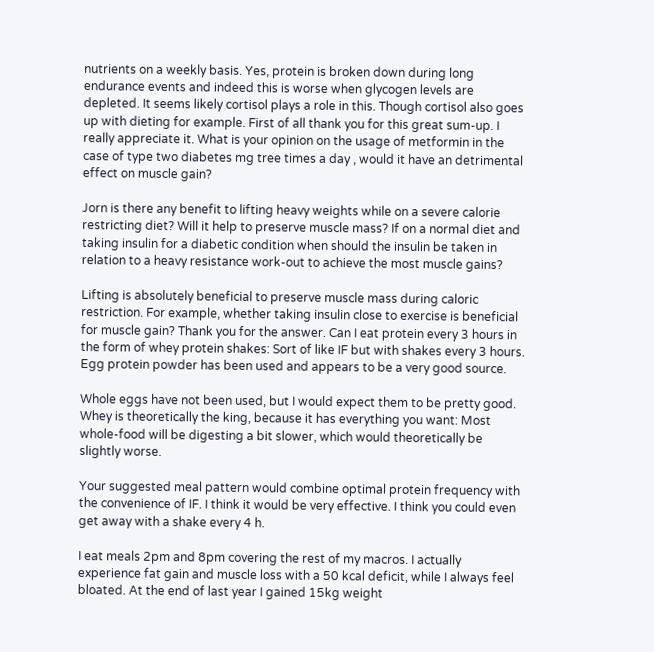nutrients on a weekly basis. Yes, protein is broken down during long endurance events and indeed this is worse when glycogen levels are depleted. It seems likely cortisol plays a role in this. Though cortisol also goes up with dieting for example. First of all thank you for this great sum-up. I really appreciate it. What is your opinion on the usage of metformin in the case of type two diabetes mg tree times a day , would it have an detrimental effect on muscle gain?

Jorn is there any benefit to lifting heavy weights while on a severe calorie restricting diet? Will it help to preserve muscle mass? If on a normal diet and taking insulin for a diabetic condition when should the insulin be taken in relation to a heavy resistance work-out to achieve the most muscle gains?

Lifting is absolutely beneficial to preserve muscle mass during caloric restriction. For example, whether taking insulin close to exercise is beneficial for muscle gain? Thank you for the answer. Can I eat protein every 3 hours in the form of whey protein shakes: Sort of like IF but with shakes every 3 hours. Egg protein powder has been used and appears to be a very good source.

Whole eggs have not been used, but I would expect them to be pretty good. Whey is theoretically the king, because it has everything you want: Most whole-food will be digesting a bit slower, which would theoretically be slightly worse.

Your suggested meal pattern would combine optimal protein frequency with the convenience of IF. I think it would be very effective. I think you could even get away with a shake every 4 h.

I eat meals 2pm and 8pm covering the rest of my macros. I actually experience fat gain and muscle loss with a 50 kcal deficit, while I always feel bloated. At the end of last year I gained 15kg weight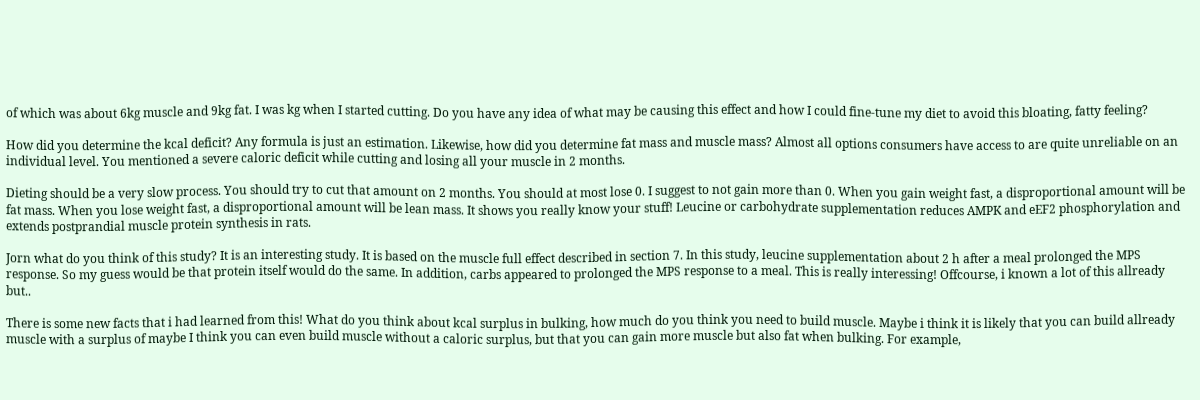of which was about 6kg muscle and 9kg fat. I was kg when I started cutting. Do you have any idea of what may be causing this effect and how I could fine-tune my diet to avoid this bloating, fatty feeling?

How did you determine the kcal deficit? Any formula is just an estimation. Likewise, how did you determine fat mass and muscle mass? Almost all options consumers have access to are quite unreliable on an individual level. You mentioned a severe caloric deficit while cutting and losing all your muscle in 2 months.

Dieting should be a very slow process. You should try to cut that amount on 2 months. You should at most lose 0. I suggest to not gain more than 0. When you gain weight fast, a disproportional amount will be fat mass. When you lose weight fast, a disproportional amount will be lean mass. It shows you really know your stuff! Leucine or carbohydrate supplementation reduces AMPK and eEF2 phosphorylation and extends postprandial muscle protein synthesis in rats.

Jorn what do you think of this study? It is an interesting study. It is based on the muscle full effect described in section 7. In this study, leucine supplementation about 2 h after a meal prolonged the MPS response. So my guess would be that protein itself would do the same. In addition, carbs appeared to prolonged the MPS response to a meal. This is really interessing! Offcourse, i known a lot of this allready but..

There is some new facts that i had learned from this! What do you think about kcal surplus in bulking, how much do you think you need to build muscle. Maybe i think it is likely that you can build allready muscle with a surplus of maybe I think you can even build muscle without a caloric surplus, but that you can gain more muscle but also fat when bulking. For example,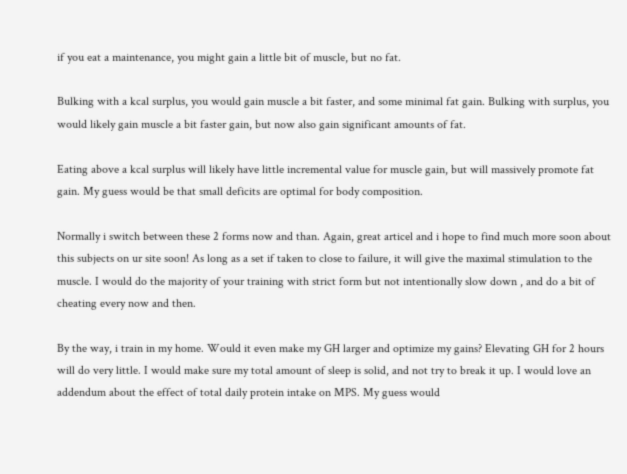if you eat a maintenance, you might gain a little bit of muscle, but no fat.

Bulking with a kcal surplus, you would gain muscle a bit faster, and some minimal fat gain. Bulking with surplus, you would likely gain muscle a bit faster gain, but now also gain significant amounts of fat.

Eating above a kcal surplus will likely have little incremental value for muscle gain, but will massively promote fat gain. My guess would be that small deficits are optimal for body composition.

Normally i switch between these 2 forms now and than. Again, great articel and i hope to find much more soon about this subjects on ur site soon! As long as a set if taken to close to failure, it will give the maximal stimulation to the muscle. I would do the majority of your training with strict form but not intentionally slow down , and do a bit of cheating every now and then.

By the way, i train in my home. Would it even make my GH larger and optimize my gains? Elevating GH for 2 hours will do very little. I would make sure my total amount of sleep is solid, and not try to break it up. I would love an addendum about the effect of total daily protein intake on MPS. My guess would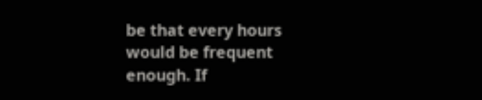be that every hours would be frequent enough. If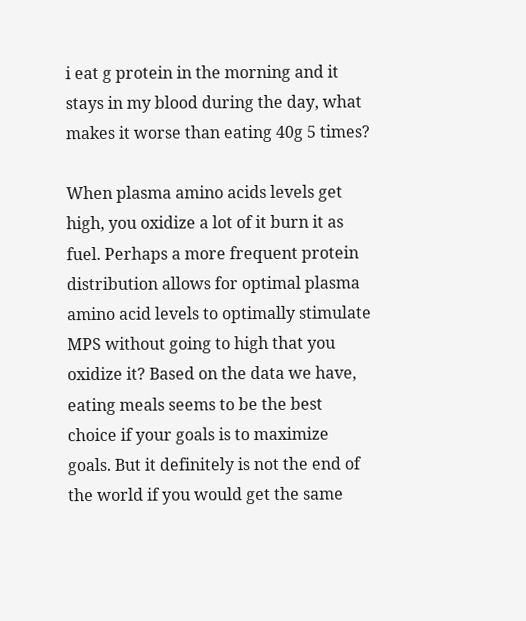i eat g protein in the morning and it stays in my blood during the day, what makes it worse than eating 40g 5 times?

When plasma amino acids levels get high, you oxidize a lot of it burn it as fuel. Perhaps a more frequent protein distribution allows for optimal plasma amino acid levels to optimally stimulate MPS without going to high that you oxidize it? Based on the data we have, eating meals seems to be the best choice if your goals is to maximize goals. But it definitely is not the end of the world if you would get the same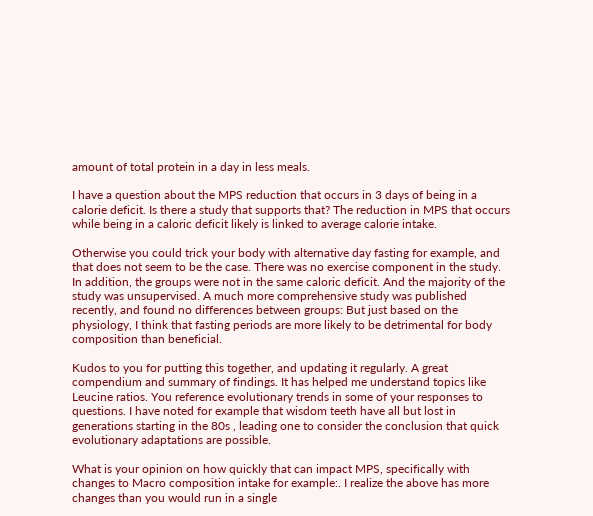amount of total protein in a day in less meals.

I have a question about the MPS reduction that occurs in 3 days of being in a calorie deficit. Is there a study that supports that? The reduction in MPS that occurs while being in a caloric deficit likely is linked to average calorie intake.

Otherwise you could trick your body with alternative day fasting for example, and that does not seem to be the case. There was no exercise component in the study. In addition, the groups were not in the same caloric deficit. And the majority of the study was unsupervised. A much more comprehensive study was published recently, and found no differences between groups: But just based on the physiology, I think that fasting periods are more likely to be detrimental for body composition than beneficial.

Kudos to you for putting this together, and updating it regularly. A great compendium and summary of findings. It has helped me understand topics like Leucine ratios. You reference evolutionary trends in some of your responses to questions. I have noted for example that wisdom teeth have all but lost in generations starting in the 80s , leading one to consider the conclusion that quick evolutionary adaptations are possible.

What is your opinion on how quickly that can impact MPS, specifically with changes to Macro composition intake for example:. I realize the above has more changes than you would run in a single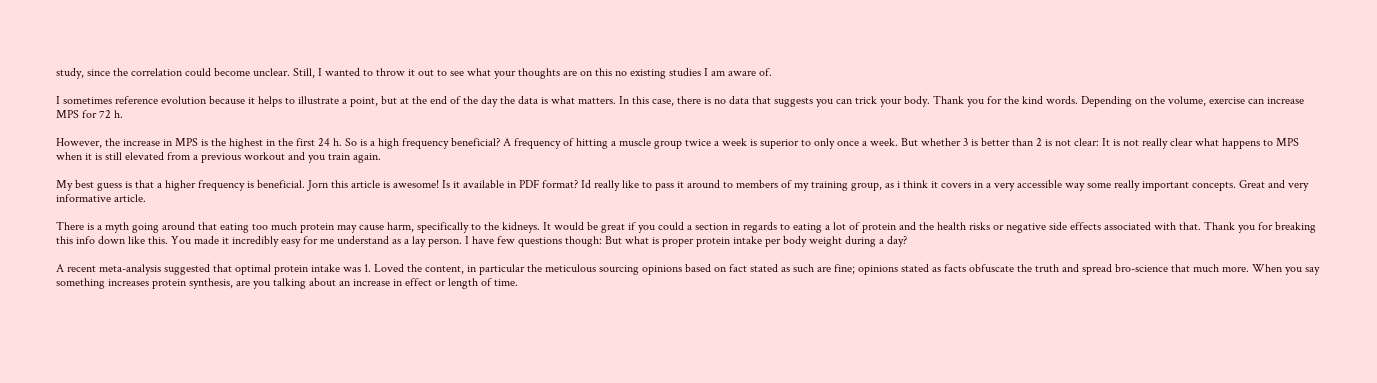study, since the correlation could become unclear. Still, I wanted to throw it out to see what your thoughts are on this no existing studies I am aware of.

I sometimes reference evolution because it helps to illustrate a point, but at the end of the day the data is what matters. In this case, there is no data that suggests you can trick your body. Thank you for the kind words. Depending on the volume, exercise can increase MPS for 72 h.

However, the increase in MPS is the highest in the first 24 h. So is a high frequency beneficial? A frequency of hitting a muscle group twice a week is superior to only once a week. But whether 3 is better than 2 is not clear: It is not really clear what happens to MPS when it is still elevated from a previous workout and you train again.

My best guess is that a higher frequency is beneficial. Jorn this article is awesome! Is it available in PDF format? Id really like to pass it around to members of my training group, as i think it covers in a very accessible way some really important concepts. Great and very informative article.

There is a myth going around that eating too much protein may cause harm, specifically to the kidneys. It would be great if you could a section in regards to eating a lot of protein and the health risks or negative side effects associated with that. Thank you for breaking this info down like this. You made it incredibly easy for me understand as a lay person. I have few questions though: But what is proper protein intake per body weight during a day?

A recent meta-analysis suggested that optimal protein intake was 1. Loved the content, in particular the meticulous sourcing opinions based on fact stated as such are fine; opinions stated as facts obfuscate the truth and spread bro-science that much more. When you say something increases protein synthesis, are you talking about an increase in effect or length of time.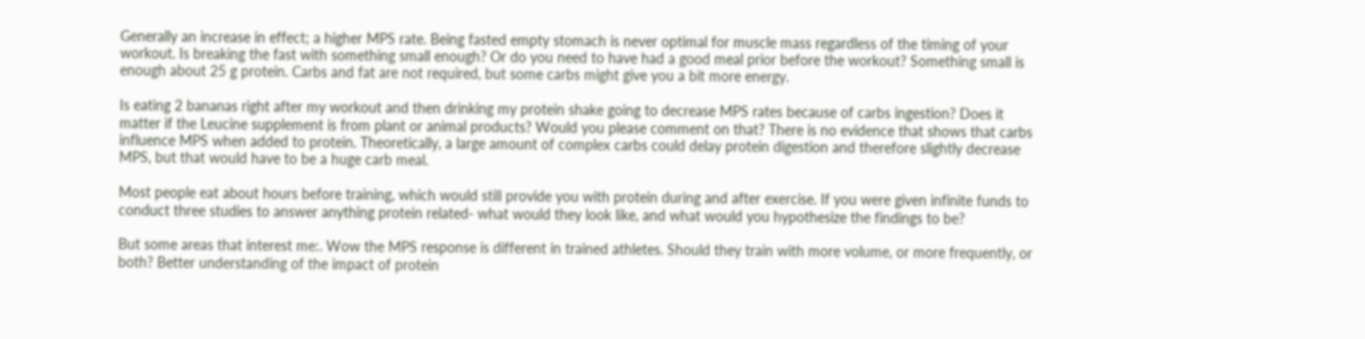Generally an increase in effect; a higher MPS rate. Being fasted empty stomach is never optimal for muscle mass regardless of the timing of your workout. Is breaking the fast with something small enough? Or do you need to have had a good meal prior before the workout? Something small is enough about 25 g protein. Carbs and fat are not required, but some carbs might give you a bit more energy.

Is eating 2 bananas right after my workout and then drinking my protein shake going to decrease MPS rates because of carbs ingestion? Does it matter if the Leucine supplement is from plant or animal products? Would you please comment on that? There is no evidence that shows that carbs influence MPS when added to protein. Theoretically, a large amount of complex carbs could delay protein digestion and therefore slightly decrease MPS, but that would have to be a huge carb meal.

Most people eat about hours before training, which would still provide you with protein during and after exercise. If you were given infinite funds to conduct three studies to answer anything protein related- what would they look like, and what would you hypothesize the findings to be?

But some areas that interest me:. Wow the MPS response is different in trained athletes. Should they train with more volume, or more frequently, or both? Better understanding of the impact of protein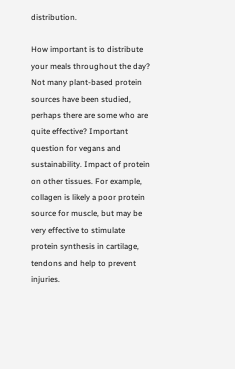distribution.

How important is to distribute your meals throughout the day? Not many plant-based protein sources have been studied, perhaps there are some who are quite effective? Important question for vegans and sustainability. Impact of protein on other tissues. For example, collagen is likely a poor protein source for muscle, but may be very effective to stimulate protein synthesis in cartilage, tendons and help to prevent injuries.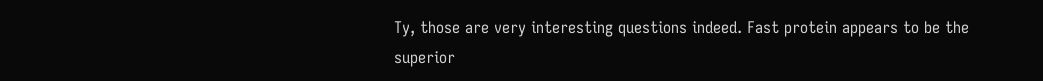Ty, those are very interesting questions indeed. Fast protein appears to be the superior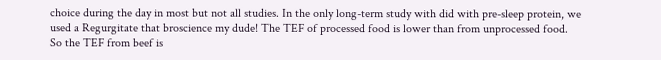choice during the day in most but not all studies. In the only long-term study with did with pre-sleep protein, we used a Regurgitate that broscience my dude! The TEF of processed food is lower than from unprocessed food. So the TEF from beef is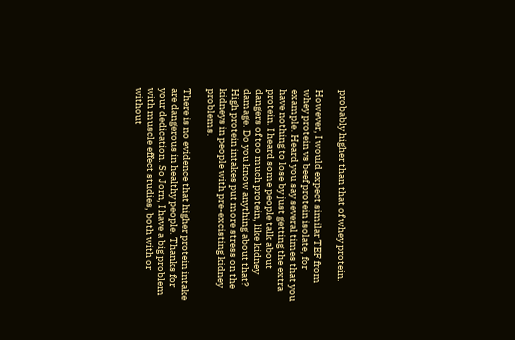probably higher than that of whey protein.

However, I would expect similar TEF from whey protein vs beef protein isolate, for example. Heard you say several times that you have nothing to lose by just getting the extra protein. I heard some people talk about dangers of too much protein, like kidney damage. Do you know anything about that? High protein intakes put more stress on the kidneys in people with pre-excisting kidney problems.

There is no evidence that higher protein intake are dangerous in healthy people. Thanks for your dedication. So Jorn, I have a big problem with muscle effect studies, both with or without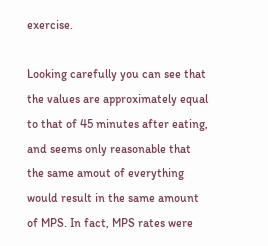exercise.

Looking carefully you can see that the values are approximately equal to that of 45 minutes after eating, and seems only reasonable that the same amout of everything would result in the same amount of MPS. In fact, MPS rates were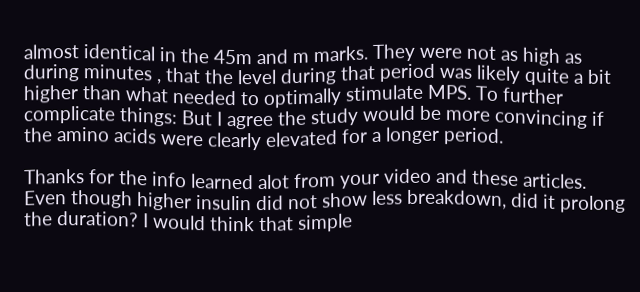almost identical in the 45m and m marks. They were not as high as during minutes , that the level during that period was likely quite a bit higher than what needed to optimally stimulate MPS. To further complicate things: But I agree the study would be more convincing if the amino acids were clearly elevated for a longer period.

Thanks for the info learned alot from your video and these articles. Even though higher insulin did not show less breakdown, did it prolong the duration? I would think that simple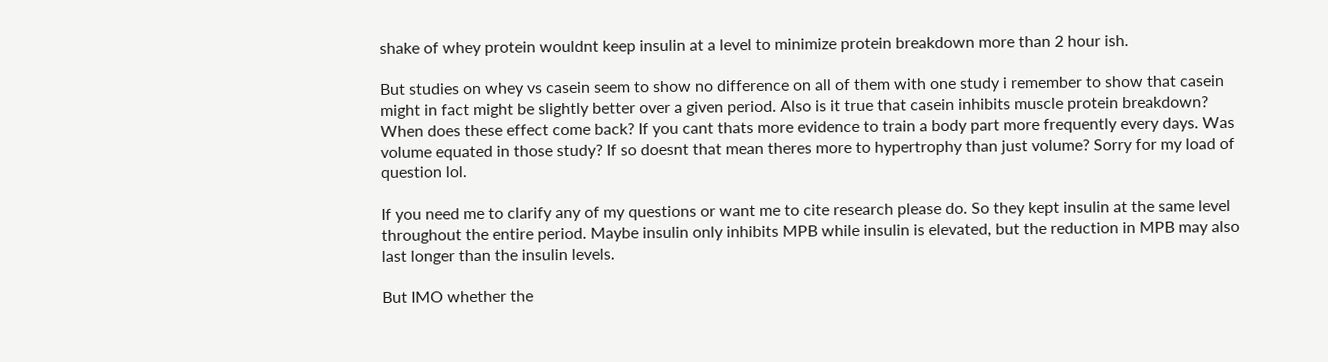shake of whey protein wouldnt keep insulin at a level to minimize protein breakdown more than 2 hour ish.

But studies on whey vs casein seem to show no difference on all of them with one study i remember to show that casein might in fact might be slightly better over a given period. Also is it true that casein inhibits muscle protein breakdown? When does these effect come back? If you cant thats more evidence to train a body part more frequently every days. Was volume equated in those study? If so doesnt that mean theres more to hypertrophy than just volume? Sorry for my load of question lol.

If you need me to clarify any of my questions or want me to cite research please do. So they kept insulin at the same level throughout the entire period. Maybe insulin only inhibits MPB while insulin is elevated, but the reduction in MPB may also last longer than the insulin levels.

But IMO whether the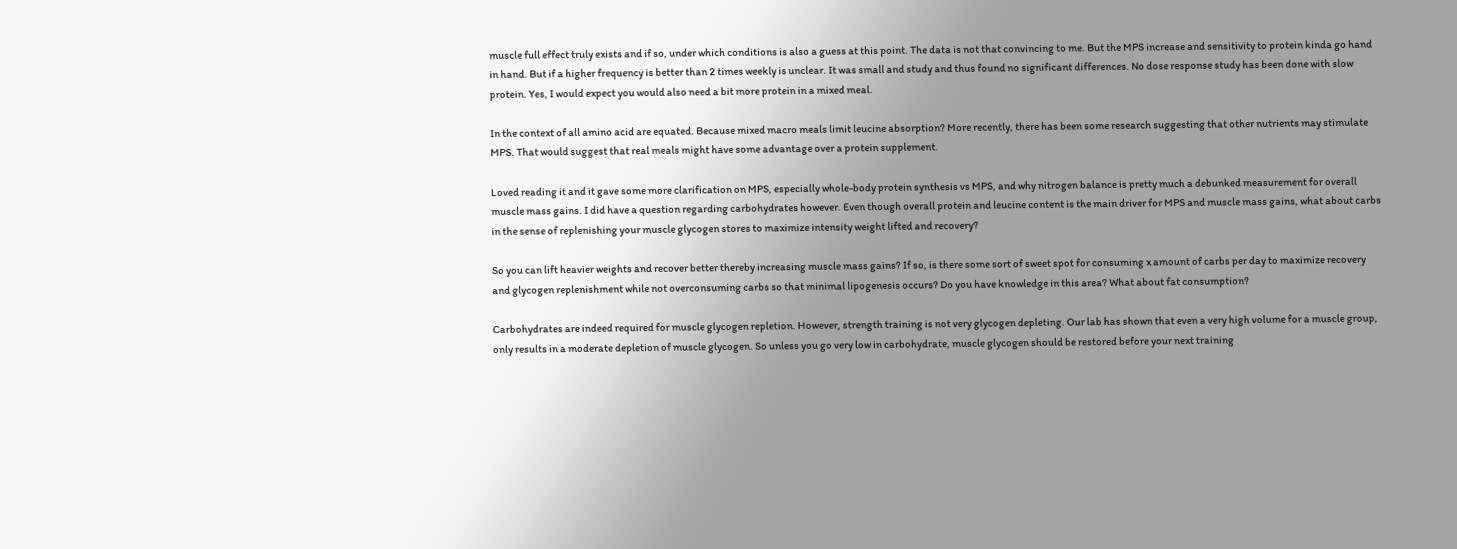muscle full effect truly exists and if so, under which conditions is also a guess at this point. The data is not that convincing to me. But the MPS increase and sensitivity to protein kinda go hand in hand. But if a higher frequency is better than 2 times weekly is unclear. It was small and study and thus found no significant differences. No dose response study has been done with slow protein. Yes, I would expect you would also need a bit more protein in a mixed meal.

In the context of all amino acid are equated. Because mixed macro meals limit leucine absorption? More recently, there has been some research suggesting that other nutrients may stimulate MPS. That would suggest that real meals might have some advantage over a protein supplement.

Loved reading it and it gave some more clarification on MPS, especially whole-body protein synthesis vs MPS, and why nitrogen balance is pretty much a debunked measurement for overall muscle mass gains. I did have a question regarding carbohydrates however. Even though overall protein and leucine content is the main driver for MPS and muscle mass gains, what about carbs in the sense of replenishing your muscle glycogen stores to maximize intensity weight lifted and recovery?

So you can lift heavier weights and recover better thereby increasing muscle mass gains? If so, is there some sort of sweet spot for consuming x amount of carbs per day to maximize recovery and glycogen replenishment while not overconsuming carbs so that minimal lipogenesis occurs? Do you have knowledge in this area? What about fat consumption?

Carbohydrates are indeed required for muscle glycogen repletion. However, strength training is not very glycogen depleting. Our lab has shown that even a very high volume for a muscle group, only results in a moderate depletion of muscle glycogen. So unless you go very low in carbohydrate, muscle glycogen should be restored before your next training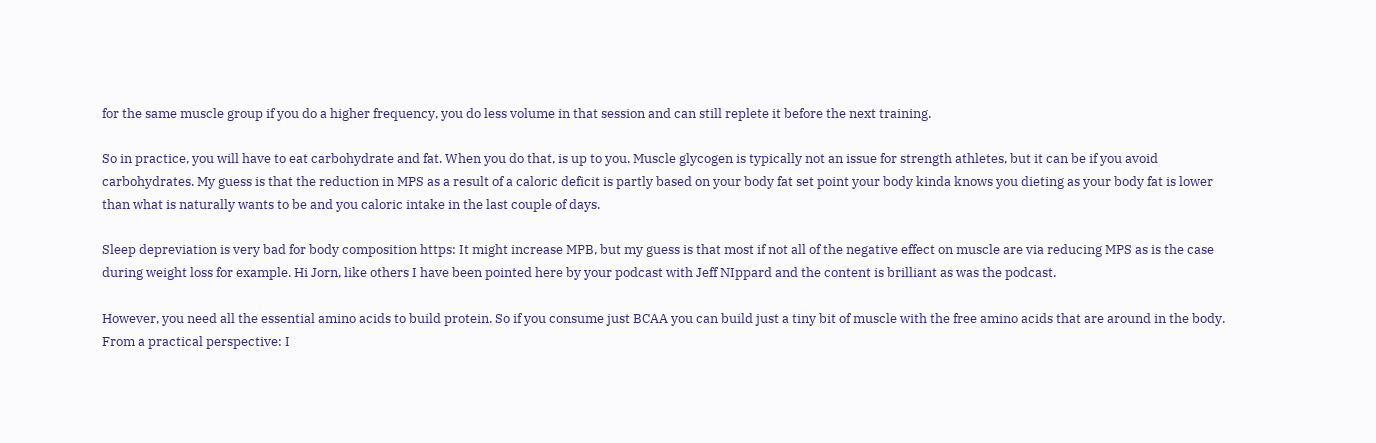for the same muscle group if you do a higher frequency, you do less volume in that session and can still replete it before the next training.

So in practice, you will have to eat carbohydrate and fat. When you do that, is up to you. Muscle glycogen is typically not an issue for strength athletes, but it can be if you avoid carbohydrates. My guess is that the reduction in MPS as a result of a caloric deficit is partly based on your body fat set point your body kinda knows you dieting as your body fat is lower than what is naturally wants to be and you caloric intake in the last couple of days.

Sleep depreviation is very bad for body composition https: It might increase MPB, but my guess is that most if not all of the negative effect on muscle are via reducing MPS as is the case during weight loss for example. Hi Jorn, like others I have been pointed here by your podcast with Jeff NIppard and the content is brilliant as was the podcast.

However, you need all the essential amino acids to build protein. So if you consume just BCAA you can build just a tiny bit of muscle with the free amino acids that are around in the body. From a practical perspective: I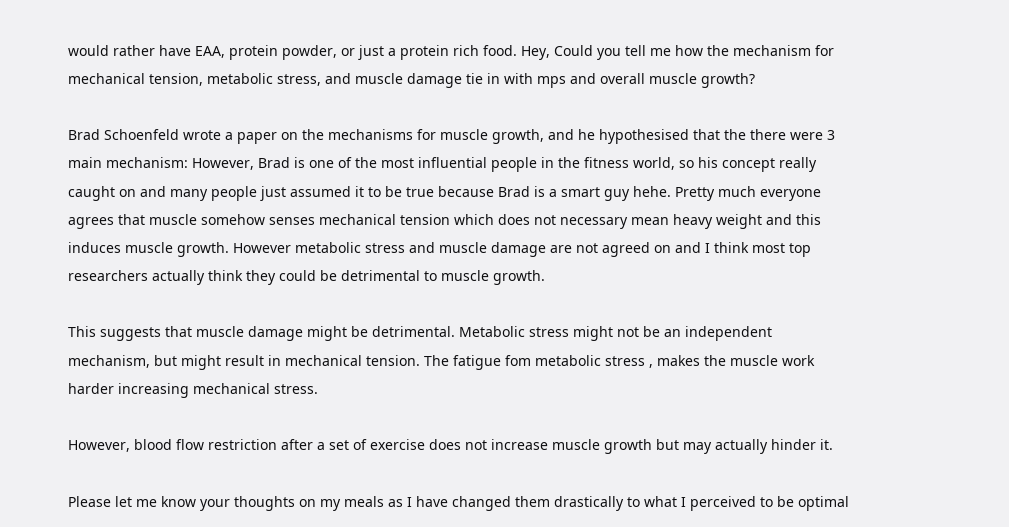would rather have EAA, protein powder, or just a protein rich food. Hey, Could you tell me how the mechanism for mechanical tension, metabolic stress, and muscle damage tie in with mps and overall muscle growth?

Brad Schoenfeld wrote a paper on the mechanisms for muscle growth, and he hypothesised that the there were 3 main mechanism: However, Brad is one of the most influential people in the fitness world, so his concept really caught on and many people just assumed it to be true because Brad is a smart guy hehe. Pretty much everyone agrees that muscle somehow senses mechanical tension which does not necessary mean heavy weight and this induces muscle growth. However metabolic stress and muscle damage are not agreed on and I think most top researchers actually think they could be detrimental to muscle growth.

This suggests that muscle damage might be detrimental. Metabolic stress might not be an independent mechanism, but might result in mechanical tension. The fatigue fom metabolic stress , makes the muscle work harder increasing mechanical stress.

However, blood flow restriction after a set of exercise does not increase muscle growth but may actually hinder it.

Please let me know your thoughts on my meals as I have changed them drastically to what I perceived to be optimal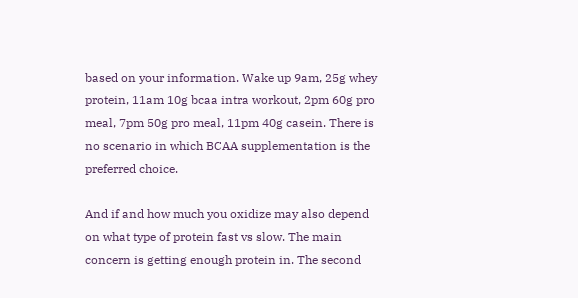based on your information. Wake up 9am, 25g whey protein, 11am 10g bcaa intra workout, 2pm 60g pro meal, 7pm 50g pro meal, 11pm 40g casein. There is no scenario in which BCAA supplementation is the preferred choice.

And if and how much you oxidize may also depend on what type of protein fast vs slow. The main concern is getting enough protein in. The second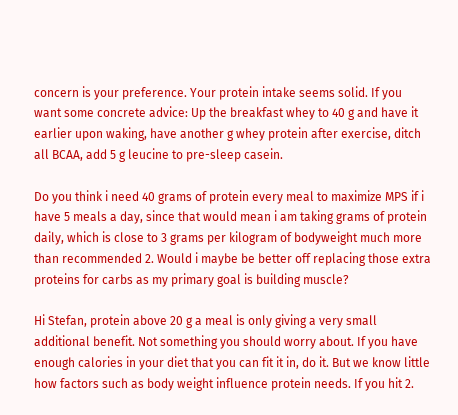concern is your preference. Your protein intake seems solid. If you want some concrete advice: Up the breakfast whey to 40 g and have it earlier upon waking, have another g whey protein after exercise, ditch all BCAA, add 5 g leucine to pre-sleep casein.

Do you think i need 40 grams of protein every meal to maximize MPS if i have 5 meals a day, since that would mean i am taking grams of protein daily, which is close to 3 grams per kilogram of bodyweight much more than recommended 2. Would i maybe be better off replacing those extra proteins for carbs as my primary goal is building muscle?

Hi Stefan, protein above 20 g a meal is only giving a very small additional benefit. Not something you should worry about. If you have enough calories in your diet that you can fit it in, do it. But we know little how factors such as body weight influence protein needs. If you hit 2.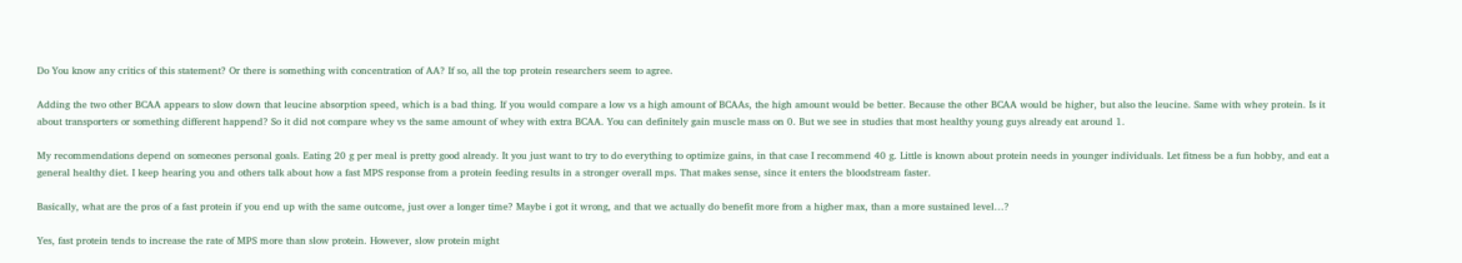Do You know any critics of this statement? Or there is something with concentration of AA? If so, all the top protein researchers seem to agree.

Adding the two other BCAA appears to slow down that leucine absorption speed, which is a bad thing. If you would compare a low vs a high amount of BCAAs, the high amount would be better. Because the other BCAA would be higher, but also the leucine. Same with whey protein. Is it about transporters or something different happend? So it did not compare whey vs the same amount of whey with extra BCAA. You can definitely gain muscle mass on 0. But we see in studies that most healthy young guys already eat around 1.

My recommendations depend on someones personal goals. Eating 20 g per meal is pretty good already. It you just want to try to do everything to optimize gains, in that case I recommend 40 g. Little is known about protein needs in younger individuals. Let fitness be a fun hobby, and eat a general healthy diet. I keep hearing you and others talk about how a fast MPS response from a protein feeding results in a stronger overall mps. That makes sense, since it enters the bloodstream faster.

Basically, what are the pros of a fast protein if you end up with the same outcome, just over a longer time? Maybe i got it wrong, and that we actually do benefit more from a higher max, than a more sustained level…?

Yes, fast protein tends to increase the rate of MPS more than slow protein. However, slow protein might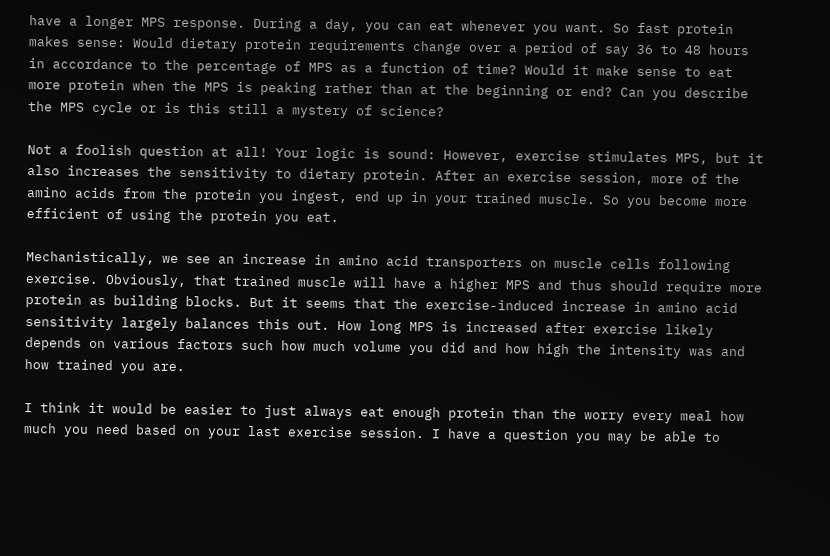have a longer MPS response. During a day, you can eat whenever you want. So fast protein makes sense: Would dietary protein requirements change over a period of say 36 to 48 hours in accordance to the percentage of MPS as a function of time? Would it make sense to eat more protein when the MPS is peaking rather than at the beginning or end? Can you describe the MPS cycle or is this still a mystery of science?

Not a foolish question at all! Your logic is sound: However, exercise stimulates MPS, but it also increases the sensitivity to dietary protein. After an exercise session, more of the amino acids from the protein you ingest, end up in your trained muscle. So you become more efficient of using the protein you eat.

Mechanistically, we see an increase in amino acid transporters on muscle cells following exercise. Obviously, that trained muscle will have a higher MPS and thus should require more protein as building blocks. But it seems that the exercise-induced increase in amino acid sensitivity largely balances this out. How long MPS is increased after exercise likely depends on various factors such how much volume you did and how high the intensity was and how trained you are.

I think it would be easier to just always eat enough protein than the worry every meal how much you need based on your last exercise session. I have a question you may be able to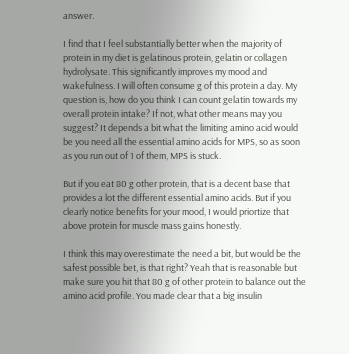answer.

I find that I feel substantially better when the majority of protein in my diet is gelatinous protein, gelatin or collagen hydrolysate. This significantly improves my mood and wakefulness. I will often consume g of this protein a day. My question is, how do you think I can count gelatin towards my overall protein intake? If not, what other means may you suggest? It depends a bit what the limiting amino acid would be you need all the essential amino acids for MPS, so as soon as you run out of 1 of them, MPS is stuck.

But if you eat 80 g other protein, that is a decent base that provides a lot the different essential amino acids. But if you clearly notice benefits for your mood, I would priortize that above protein for muscle mass gains honestly.

I think this may overestimate the need a bit, but would be the safest possible bet, is that right? Yeah that is reasonable but make sure you hit that 80 g of other protein to balance out the amino acid profile. You made clear that a big insulin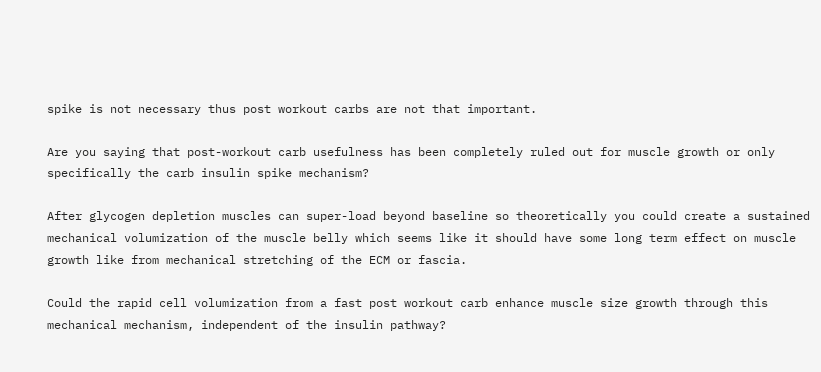spike is not necessary thus post workout carbs are not that important.

Are you saying that post-workout carb usefulness has been completely ruled out for muscle growth or only specifically the carb insulin spike mechanism?

After glycogen depletion muscles can super-load beyond baseline so theoretically you could create a sustained mechanical volumization of the muscle belly which seems like it should have some long term effect on muscle growth like from mechanical stretching of the ECM or fascia.

Could the rapid cell volumization from a fast post workout carb enhance muscle size growth through this mechanical mechanism, independent of the insulin pathway?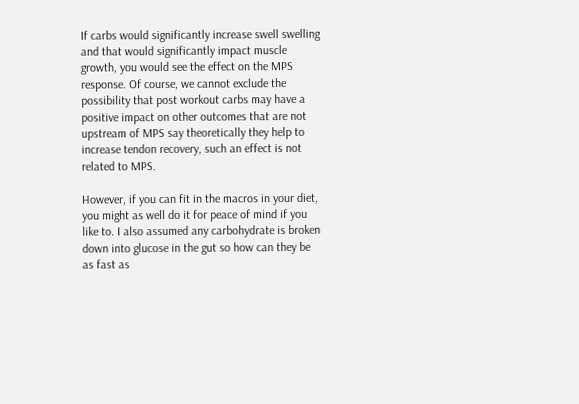If carbs would significantly increase swell swelling and that would significantly impact muscle growth, you would see the effect on the MPS response. Of course, we cannot exclude the possibility that post workout carbs may have a positive impact on other outcomes that are not upstream of MPS say theoretically they help to increase tendon recovery, such an effect is not related to MPS.

However, if you can fit in the macros in your diet, you might as well do it for peace of mind if you like to. I also assumed any carbohydrate is broken down into glucose in the gut so how can they be as fast as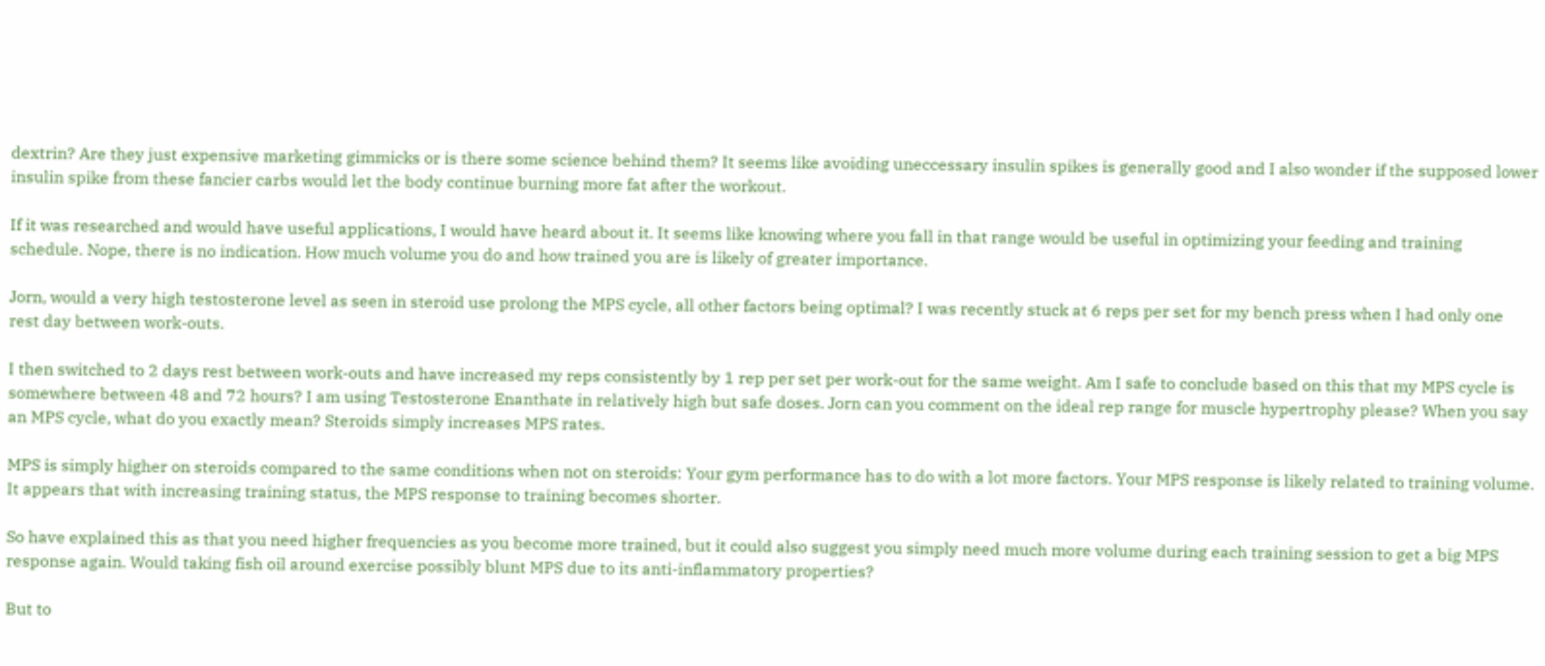dextrin? Are they just expensive marketing gimmicks or is there some science behind them? It seems like avoiding uneccessary insulin spikes is generally good and I also wonder if the supposed lower insulin spike from these fancier carbs would let the body continue burning more fat after the workout.

If it was researched and would have useful applications, I would have heard about it. It seems like knowing where you fall in that range would be useful in optimizing your feeding and training schedule. Nope, there is no indication. How much volume you do and how trained you are is likely of greater importance.

Jorn, would a very high testosterone level as seen in steroid use prolong the MPS cycle, all other factors being optimal? I was recently stuck at 6 reps per set for my bench press when I had only one rest day between work-outs.

I then switched to 2 days rest between work-outs and have increased my reps consistently by 1 rep per set per work-out for the same weight. Am I safe to conclude based on this that my MPS cycle is somewhere between 48 and 72 hours? I am using Testosterone Enanthate in relatively high but safe doses. Jorn can you comment on the ideal rep range for muscle hypertrophy please? When you say an MPS cycle, what do you exactly mean? Steroids simply increases MPS rates.

MPS is simply higher on steroids compared to the same conditions when not on steroids: Your gym performance has to do with a lot more factors. Your MPS response is likely related to training volume. It appears that with increasing training status, the MPS response to training becomes shorter.

So have explained this as that you need higher frequencies as you become more trained, but it could also suggest you simply need much more volume during each training session to get a big MPS response again. Would taking fish oil around exercise possibly blunt MPS due to its anti-inflammatory properties?

But to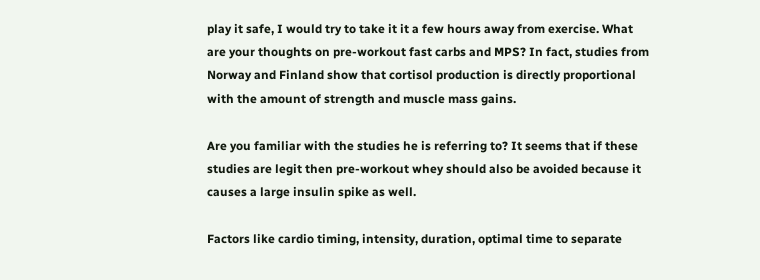play it safe, I would try to take it it a few hours away from exercise. What are your thoughts on pre-workout fast carbs and MPS? In fact, studies from Norway and Finland show that cortisol production is directly proportional with the amount of strength and muscle mass gains.

Are you familiar with the studies he is referring to? It seems that if these studies are legit then pre-workout whey should also be avoided because it causes a large insulin spike as well.

Factors like cardio timing, intensity, duration, optimal time to separate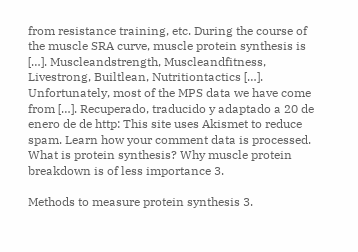from resistance training, etc. During the course of the muscle SRA curve, muscle protein synthesis is […]. Muscleandstrength, Muscleandfitness, Livestrong, Builtlean, Nutritiontactics […]. Unfortunately, most of the MPS data we have come from […]. Recuperado, traducido y adaptado a 20 de enero de de http: This site uses Akismet to reduce spam. Learn how your comment data is processed. What is protein synthesis? Why muscle protein breakdown is of less importance 3.

Methods to measure protein synthesis 3.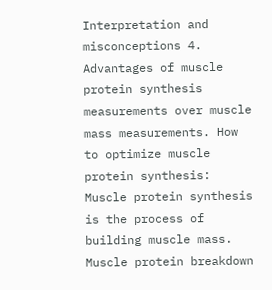Interpretation and misconceptions 4. Advantages of muscle protein synthesis measurements over muscle mass measurements. How to optimize muscle protein synthesis: Muscle protein synthesis is the process of building muscle mass. Muscle protein breakdown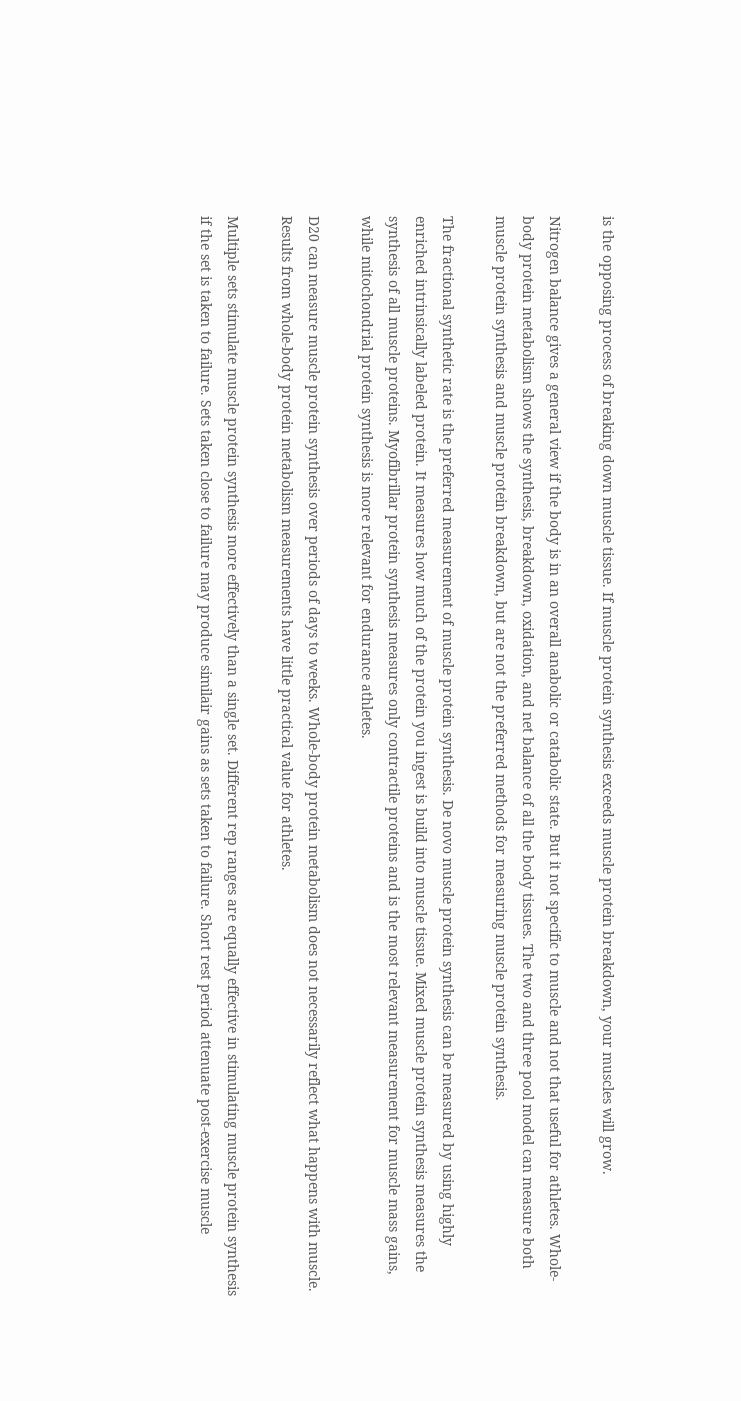is the opposing process of breaking down muscle tissue. If muscle protein synthesis exceeds muscle protein breakdown, your muscles will grow.

Nitrogen balance gives a general view if the body is in an overall anabolic or catabolic state. But it not specific to muscle and not that useful for athletes. Whole-body protein metabolism shows the synthesis, breakdown, oxidation, and net balance of all the body tissues. The two and three pool model can measure both muscle protein synthesis and muscle protein breakdown, but are not the preferred methods for measuring muscle protein synthesis.

The fractional synthetic rate is the preferred measurement of muscle protein synthesis. De novo muscle protein synthesis can be measured by using highly enriched intrinsically labeled protein. It measures how much of the protein you ingest is build into muscle tissue. Mixed muscle protein synthesis measures the synthesis of all muscle proteins. Myofibrillar protein synthesis measures only contractile proteins and is the most relevant measurement for muscle mass gains, while mitochondrial protein synthesis is more relevant for endurance athletes.

D20 can measure muscle protein synthesis over periods of days to weeks. Whole-body protein metabolism does not necessarily reflect what happens with muscle. Results from whole-body protein metabolism measurements have little practical value for athletes.

Multiple sets stimulate muscle protein synthesis more effectively than a single set. Different rep ranges are equally effective in stimulating muscle protein synthesis if the set is taken to failure. Sets taken close to failure may produce similair gains as sets taken to failure. Short rest period attenuate post-exercise muscle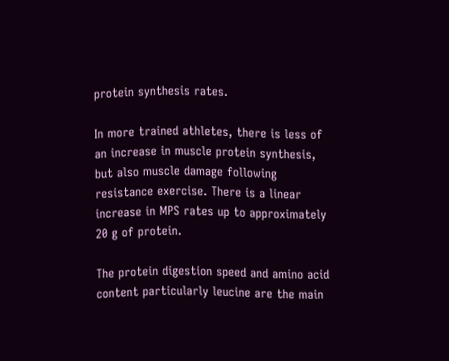protein synthesis rates.

In more trained athletes, there is less of an increase in muscle protein synthesis, but also muscle damage following resistance exercise. There is a linear increase in MPS rates up to approximately 20 g of protein.

The protein digestion speed and amino acid content particularly leucine are the main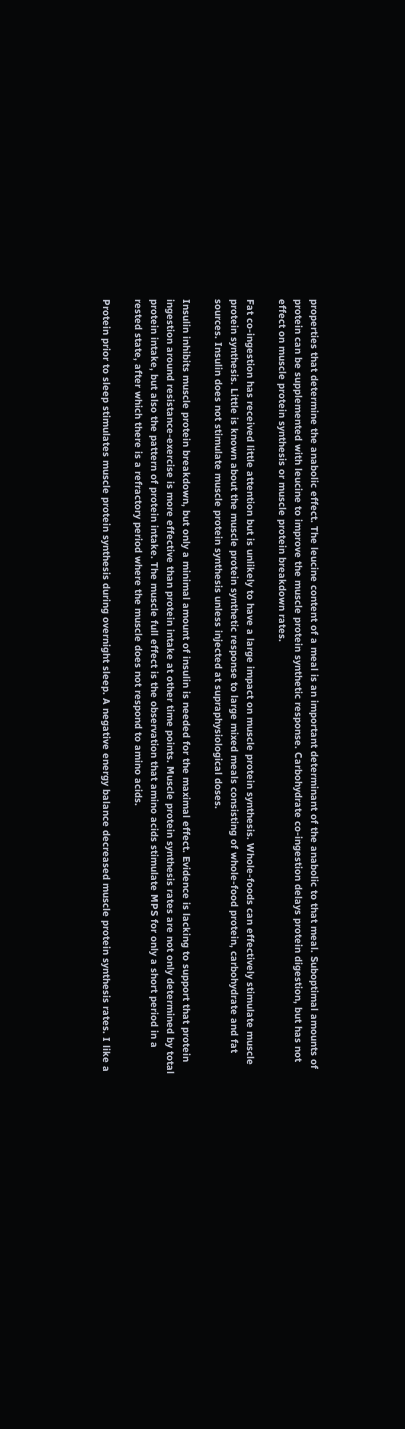properties that determine the anabolic effect. The leucine content of a meal is an important determinant of the anabolic to that meal. Suboptimal amounts of protein can be supplemented with leucine to improve the muscle protein synthetic response. Carbohydrate co-ingestion delays protein digestion, but has not effect on muscle protein synthesis or muscle protein breakdown rates.

Fat co-ingestion has received little attention but is unlikely to have a large impact on muscle protein synthesis. Whole-foods can effectively stimulate muscle protein synthesis. Little is known about the muscle protein synthetic response to large mixed meals consisting of whole-food protein, carbohydrate and fat sources. Insulin does not stimulate muscle protein synthesis unless injected at supraphysiological doses.

Insulin inhibits muscle protein breakdown, but only a minimal amount of insulin is needed for the maximal effect. Evidence is lacking to support that protein ingestion around resistance-exercise is more effective than protein intake at other time points. Muscle protein synthesis rates are not only determined by total protein intake, but also the pattern of protein intake. The muscle full effect is the observation that amino acids stimulate MPS for only a short period in a rested state, after which there is a refractory period where the muscle does not respond to amino acids.

Protein prior to sleep stimulates muscle protein synthesis during overnight sleep. A negative energy balance decreased muscle protein synthesis rates. I like a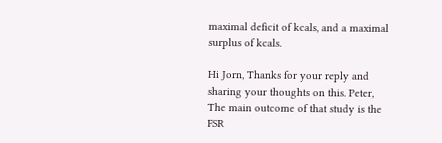maximal deficit of kcals, and a maximal surplus of kcals.

Hi Jorn, Thanks for your reply and sharing your thoughts on this. Peter, The main outcome of that study is the FSR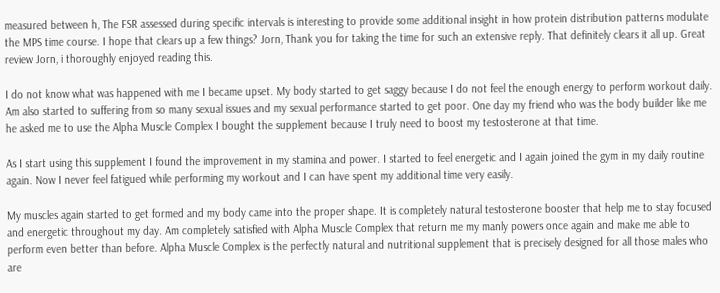measured between h, The FSR assessed during specific intervals is interesting to provide some additional insight in how protein distribution patterns modulate the MPS time course. I hope that clears up a few things? Jorn, Thank you for taking the time for such an extensive reply. That definitely clears it all up. Great review Jorn, i thoroughly enjoyed reading this.

I do not know what was happened with me I became upset. My body started to get saggy because I do not feel the enough energy to perform workout daily. Am also started to suffering from so many sexual issues and my sexual performance started to get poor. One day my friend who was the body builder like me he asked me to use the Alpha Muscle Complex I bought the supplement because I truly need to boost my testosterone at that time.

As I start using this supplement I found the improvement in my stamina and power. I started to feel energetic and I again joined the gym in my daily routine again. Now I never feel fatigued while performing my workout and I can have spent my additional time very easily.

My muscles again started to get formed and my body came into the proper shape. It is completely natural testosterone booster that help me to stay focused and energetic throughout my day. Am completely satisfied with Alpha Muscle Complex that return me my manly powers once again and make me able to perform even better than before. Alpha Muscle Complex is the perfectly natural and nutritional supplement that is precisely designed for all those males who are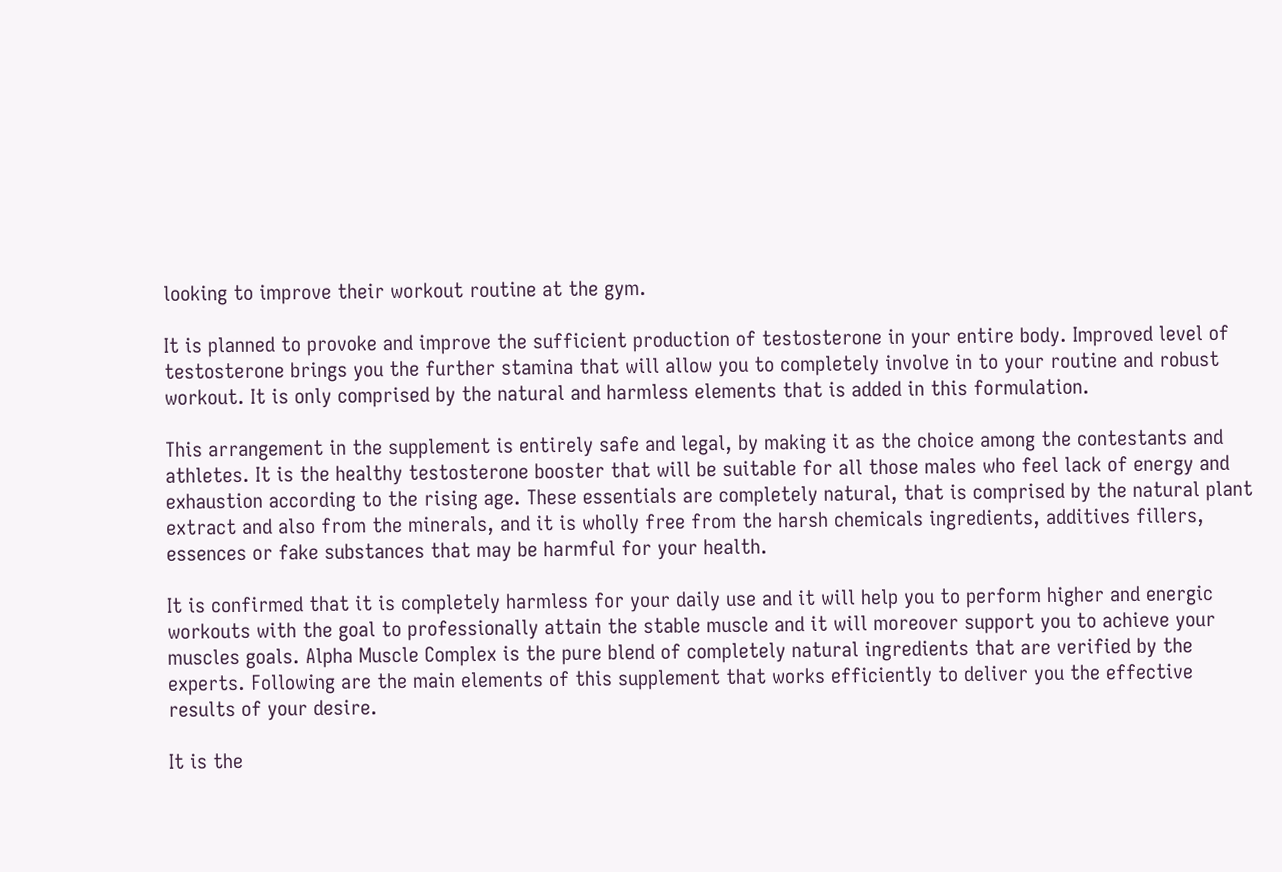looking to improve their workout routine at the gym.

It is planned to provoke and improve the sufficient production of testosterone in your entire body. Improved level of testosterone brings you the further stamina that will allow you to completely involve in to your routine and robust workout. It is only comprised by the natural and harmless elements that is added in this formulation.

This arrangement in the supplement is entirely safe and legal, by making it as the choice among the contestants and athletes. It is the healthy testosterone booster that will be suitable for all those males who feel lack of energy and exhaustion according to the rising age. These essentials are completely natural, that is comprised by the natural plant extract and also from the minerals, and it is wholly free from the harsh chemicals ingredients, additives fillers, essences or fake substances that may be harmful for your health.

It is confirmed that it is completely harmless for your daily use and it will help you to perform higher and energic workouts with the goal to professionally attain the stable muscle and it will moreover support you to achieve your muscles goals. Alpha Muscle Complex is the pure blend of completely natural ingredients that are verified by the experts. Following are the main elements of this supplement that works efficiently to deliver you the effective results of your desire.

It is the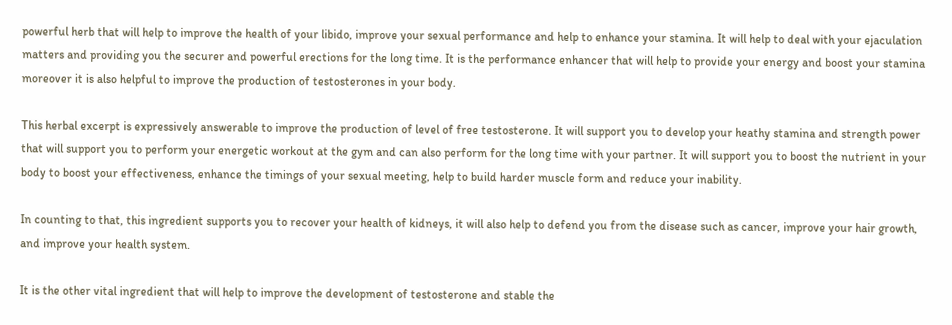powerful herb that will help to improve the health of your libido, improve your sexual performance and help to enhance your stamina. It will help to deal with your ejaculation matters and providing you the securer and powerful erections for the long time. It is the performance enhancer that will help to provide your energy and boost your stamina moreover it is also helpful to improve the production of testosterones in your body.

This herbal excerpt is expressively answerable to improve the production of level of free testosterone. It will support you to develop your heathy stamina and strength power that will support you to perform your energetic workout at the gym and can also perform for the long time with your partner. It will support you to boost the nutrient in your body to boost your effectiveness, enhance the timings of your sexual meeting, help to build harder muscle form and reduce your inability.

In counting to that, this ingredient supports you to recover your health of kidneys, it will also help to defend you from the disease such as cancer, improve your hair growth, and improve your health system.

It is the other vital ingredient that will help to improve the development of testosterone and stable the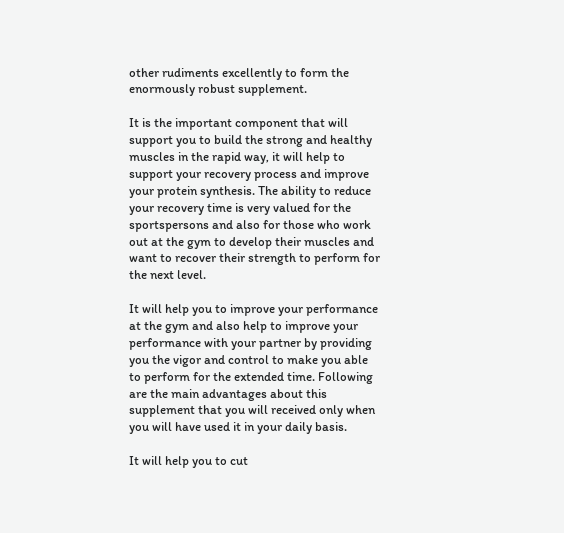other rudiments excellently to form the enormously robust supplement.

It is the important component that will support you to build the strong and healthy muscles in the rapid way, it will help to support your recovery process and improve your protein synthesis. The ability to reduce your recovery time is very valued for the sportspersons and also for those who work out at the gym to develop their muscles and want to recover their strength to perform for the next level.

It will help you to improve your performance at the gym and also help to improve your performance with your partner by providing you the vigor and control to make you able to perform for the extended time. Following are the main advantages about this supplement that you will received only when you will have used it in your daily basis.

It will help you to cut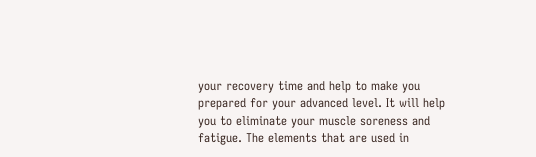your recovery time and help to make you prepared for your advanced level. It will help you to eliminate your muscle soreness and fatigue. The elements that are used in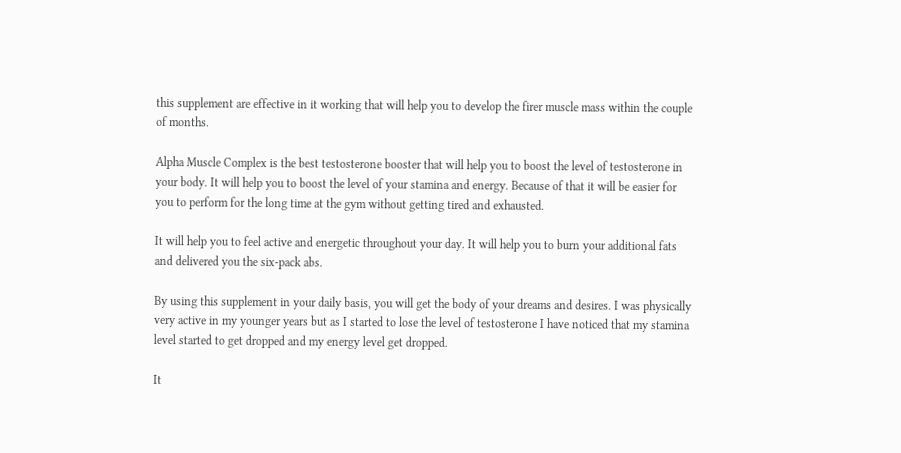this supplement are effective in it working that will help you to develop the firer muscle mass within the couple of months.

Alpha Muscle Complex is the best testosterone booster that will help you to boost the level of testosterone in your body. It will help you to boost the level of your stamina and energy. Because of that it will be easier for you to perform for the long time at the gym without getting tired and exhausted.

It will help you to feel active and energetic throughout your day. It will help you to burn your additional fats and delivered you the six-pack abs.

By using this supplement in your daily basis, you will get the body of your dreams and desires. I was physically very active in my younger years but as I started to lose the level of testosterone I have noticed that my stamina level started to get dropped and my energy level get dropped.

It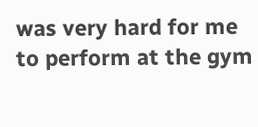was very hard for me to perform at the gym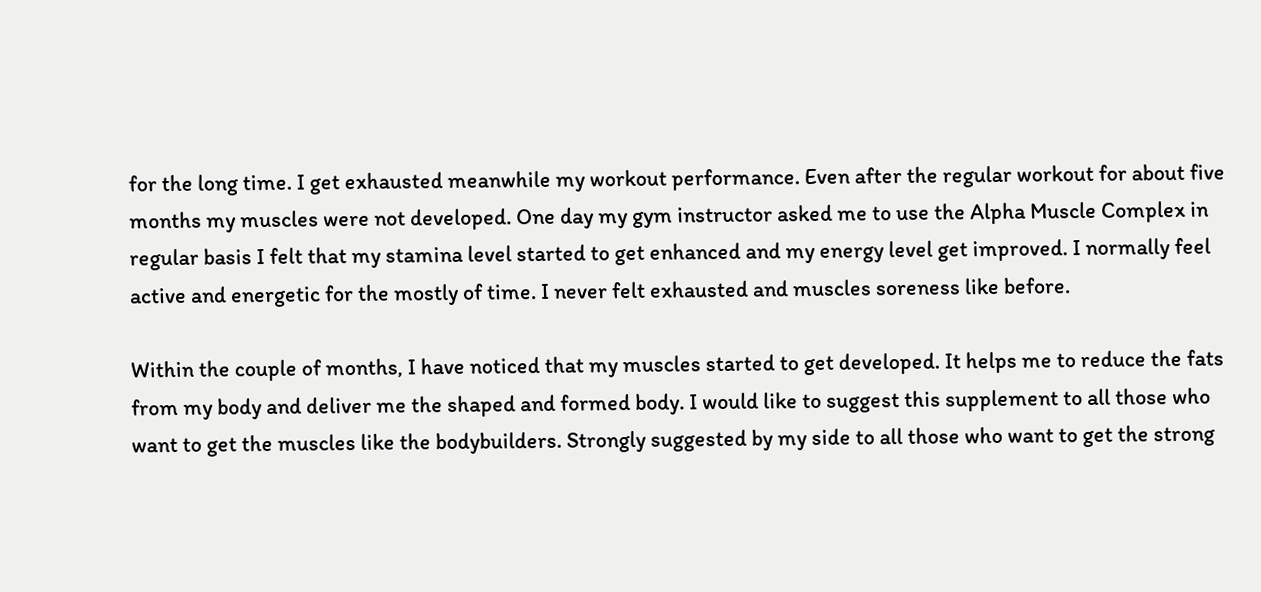for the long time. I get exhausted meanwhile my workout performance. Even after the regular workout for about five months my muscles were not developed. One day my gym instructor asked me to use the Alpha Muscle Complex in regular basis I felt that my stamina level started to get enhanced and my energy level get improved. I normally feel active and energetic for the mostly of time. I never felt exhausted and muscles soreness like before.

Within the couple of months, I have noticed that my muscles started to get developed. It helps me to reduce the fats from my body and deliver me the shaped and formed body. I would like to suggest this supplement to all those who want to get the muscles like the bodybuilders. Strongly suggested by my side to all those who want to get the strong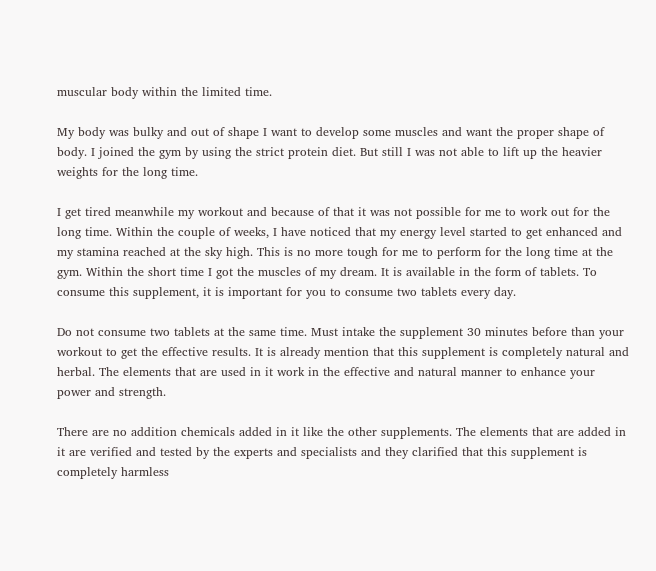muscular body within the limited time.

My body was bulky and out of shape I want to develop some muscles and want the proper shape of body. I joined the gym by using the strict protein diet. But still I was not able to lift up the heavier weights for the long time.

I get tired meanwhile my workout and because of that it was not possible for me to work out for the long time. Within the couple of weeks, I have noticed that my energy level started to get enhanced and my stamina reached at the sky high. This is no more tough for me to perform for the long time at the gym. Within the short time I got the muscles of my dream. It is available in the form of tablets. To consume this supplement, it is important for you to consume two tablets every day.

Do not consume two tablets at the same time. Must intake the supplement 30 minutes before than your workout to get the effective results. It is already mention that this supplement is completely natural and herbal. The elements that are used in it work in the effective and natural manner to enhance your power and strength.

There are no addition chemicals added in it like the other supplements. The elements that are added in it are verified and tested by the experts and specialists and they clarified that this supplement is completely harmless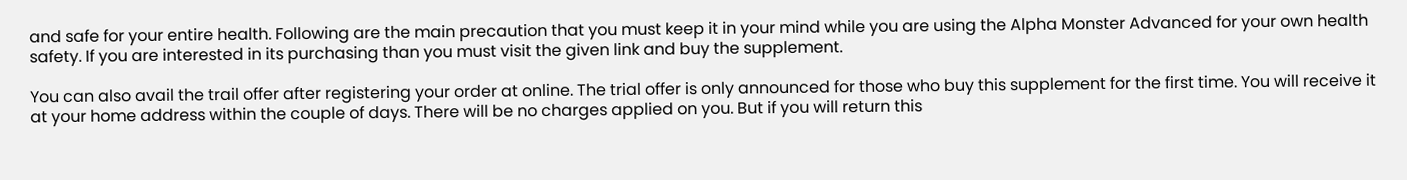and safe for your entire health. Following are the main precaution that you must keep it in your mind while you are using the Alpha Monster Advanced for your own health safety. If you are interested in its purchasing than you must visit the given link and buy the supplement.

You can also avail the trail offer after registering your order at online. The trial offer is only announced for those who buy this supplement for the first time. You will receive it at your home address within the couple of days. There will be no charges applied on you. But if you will return this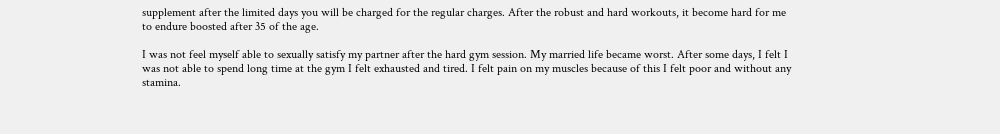supplement after the limited days you will be charged for the regular charges. After the robust and hard workouts, it become hard for me to endure boosted after 35 of the age.

I was not feel myself able to sexually satisfy my partner after the hard gym session. My married life became worst. After some days, I felt I was not able to spend long time at the gym I felt exhausted and tired. I felt pain on my muscles because of this I felt poor and without any stamina.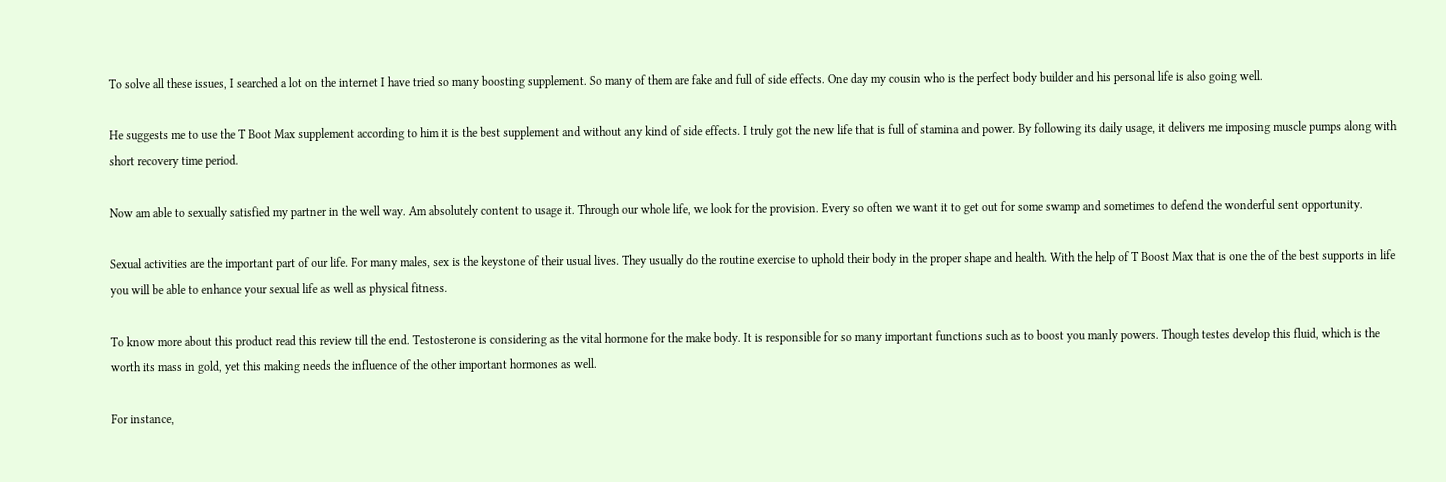To solve all these issues, I searched a lot on the internet I have tried so many boosting supplement. So many of them are fake and full of side effects. One day my cousin who is the perfect body builder and his personal life is also going well.

He suggests me to use the T Boot Max supplement according to him it is the best supplement and without any kind of side effects. I truly got the new life that is full of stamina and power. By following its daily usage, it delivers me imposing muscle pumps along with short recovery time period.

Now am able to sexually satisfied my partner in the well way. Am absolutely content to usage it. Through our whole life, we look for the provision. Every so often we want it to get out for some swamp and sometimes to defend the wonderful sent opportunity.

Sexual activities are the important part of our life. For many males, sex is the keystone of their usual lives. They usually do the routine exercise to uphold their body in the proper shape and health. With the help of T Boost Max that is one the of the best supports in life you will be able to enhance your sexual life as well as physical fitness.

To know more about this product read this review till the end. Testosterone is considering as the vital hormone for the make body. It is responsible for so many important functions such as to boost you manly powers. Though testes develop this fluid, which is the worth its mass in gold, yet this making needs the influence of the other important hormones as well.

For instance,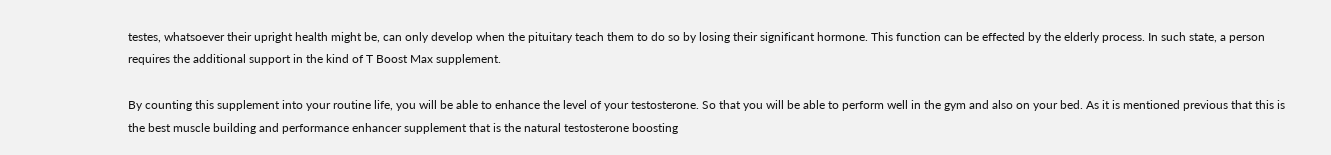testes, whatsoever their upright health might be, can only develop when the pituitary teach them to do so by losing their significant hormone. This function can be effected by the elderly process. In such state, a person requires the additional support in the kind of T Boost Max supplement.

By counting this supplement into your routine life, you will be able to enhance the level of your testosterone. So that you will be able to perform well in the gym and also on your bed. As it is mentioned previous that this is the best muscle building and performance enhancer supplement that is the natural testosterone boosting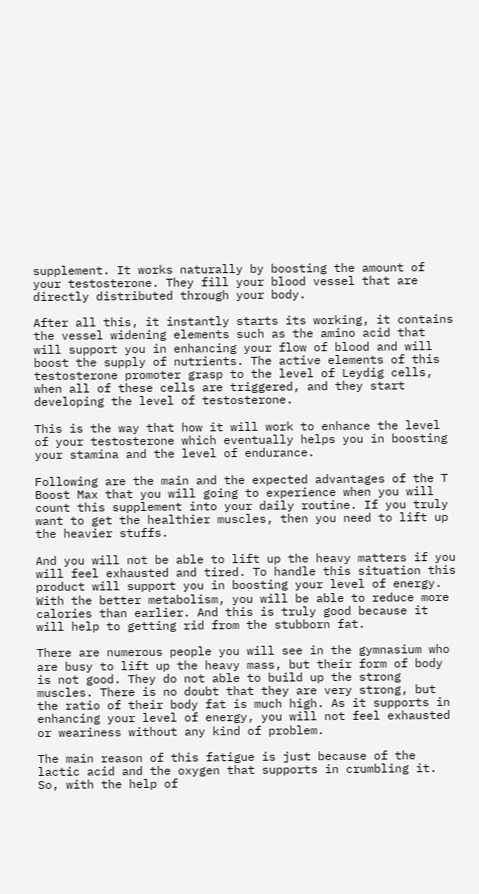supplement. It works naturally by boosting the amount of your testosterone. They fill your blood vessel that are directly distributed through your body.

After all this, it instantly starts its working, it contains the vessel widening elements such as the amino acid that will support you in enhancing your flow of blood and will boost the supply of nutrients. The active elements of this testosterone promoter grasp to the level of Leydig cells, when all of these cells are triggered, and they start developing the level of testosterone.

This is the way that how it will work to enhance the level of your testosterone which eventually helps you in boosting your stamina and the level of endurance.

Following are the main and the expected advantages of the T Boost Max that you will going to experience when you will count this supplement into your daily routine. If you truly want to get the healthier muscles, then you need to lift up the heavier stuffs.

And you will not be able to lift up the heavy matters if you will feel exhausted and tired. To handle this situation this product will support you in boosting your level of energy. With the better metabolism, you will be able to reduce more calories than earlier. And this is truly good because it will help to getting rid from the stubborn fat.

There are numerous people you will see in the gymnasium who are busy to lift up the heavy mass, but their form of body is not good. They do not able to build up the strong muscles. There is no doubt that they are very strong, but the ratio of their body fat is much high. As it supports in enhancing your level of energy, you will not feel exhausted or weariness without any kind of problem.

The main reason of this fatigue is just because of the lactic acid and the oxygen that supports in crumbling it. So, with the help of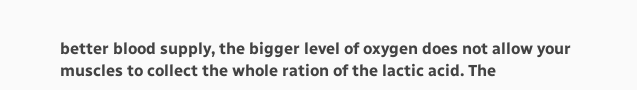better blood supply, the bigger level of oxygen does not allow your muscles to collect the whole ration of the lactic acid. The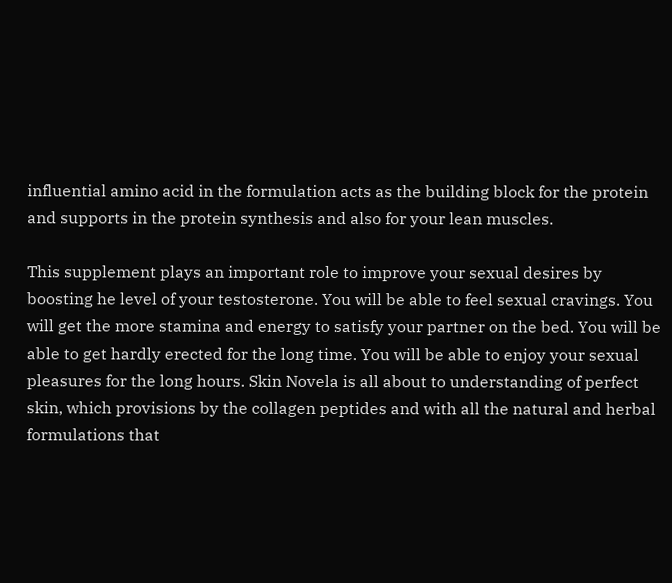influential amino acid in the formulation acts as the building block for the protein and supports in the protein synthesis and also for your lean muscles.

This supplement plays an important role to improve your sexual desires by boosting he level of your testosterone. You will be able to feel sexual cravings. You will get the more stamina and energy to satisfy your partner on the bed. You will be able to get hardly erected for the long time. You will be able to enjoy your sexual pleasures for the long hours. Skin Novela is all about to understanding of perfect skin, which provisions by the collagen peptides and with all the natural and herbal formulations that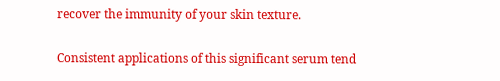recover the immunity of your skin texture.

Consistent applications of this significant serum tend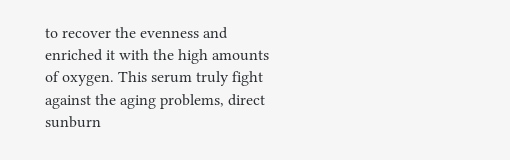to recover the evenness and enriched it with the high amounts of oxygen. This serum truly fight against the aging problems, direct sunburn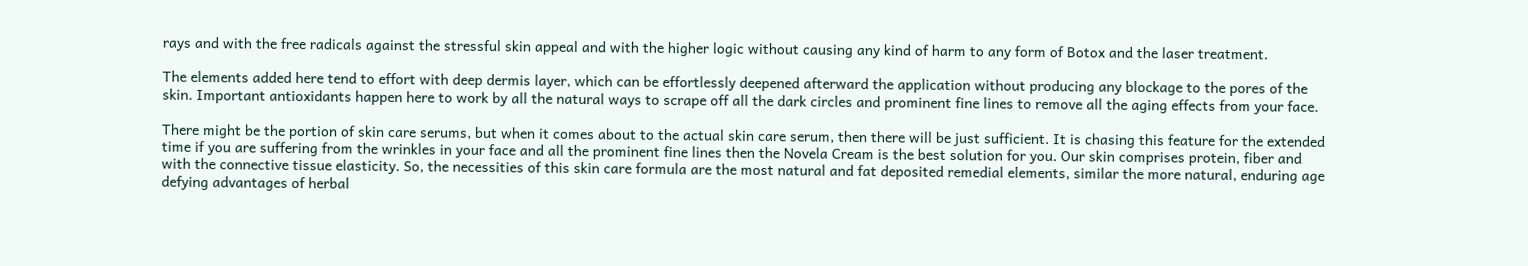rays and with the free radicals against the stressful skin appeal and with the higher logic without causing any kind of harm to any form of Botox and the laser treatment.

The elements added here tend to effort with deep dermis layer, which can be effortlessly deepened afterward the application without producing any blockage to the pores of the skin. Important antioxidants happen here to work by all the natural ways to scrape off all the dark circles and prominent fine lines to remove all the aging effects from your face.

There might be the portion of skin care serums, but when it comes about to the actual skin care serum, then there will be just sufficient. It is chasing this feature for the extended time if you are suffering from the wrinkles in your face and all the prominent fine lines then the Novela Cream is the best solution for you. Our skin comprises protein, fiber and with the connective tissue elasticity. So, the necessities of this skin care formula are the most natural and fat deposited remedial elements, similar the more natural, enduring age defying advantages of herbal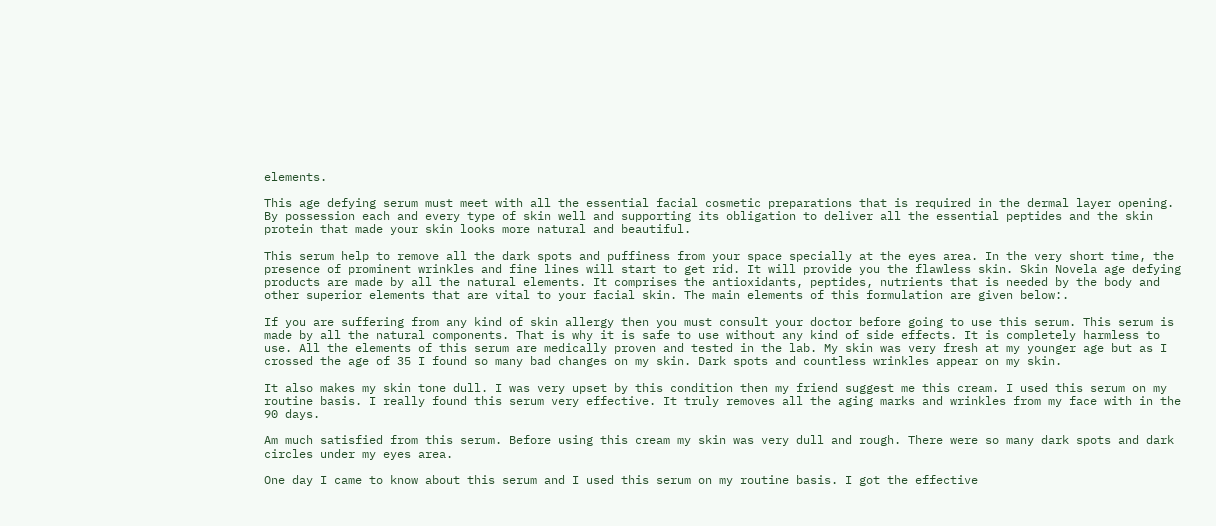elements.

This age defying serum must meet with all the essential facial cosmetic preparations that is required in the dermal layer opening. By possession each and every type of skin well and supporting its obligation to deliver all the essential peptides and the skin protein that made your skin looks more natural and beautiful.

This serum help to remove all the dark spots and puffiness from your space specially at the eyes area. In the very short time, the presence of prominent wrinkles and fine lines will start to get rid. It will provide you the flawless skin. Skin Novela age defying products are made by all the natural elements. It comprises the antioxidants, peptides, nutrients that is needed by the body and other superior elements that are vital to your facial skin. The main elements of this formulation are given below:.

If you are suffering from any kind of skin allergy then you must consult your doctor before going to use this serum. This serum is made by all the natural components. That is why it is safe to use without any kind of side effects. It is completely harmless to use. All the elements of this serum are medically proven and tested in the lab. My skin was very fresh at my younger age but as I crossed the age of 35 I found so many bad changes on my skin. Dark spots and countless wrinkles appear on my skin.

It also makes my skin tone dull. I was very upset by this condition then my friend suggest me this cream. I used this serum on my routine basis. I really found this serum very effective. It truly removes all the aging marks and wrinkles from my face with in the 90 days.

Am much satisfied from this serum. Before using this cream my skin was very dull and rough. There were so many dark spots and dark circles under my eyes area.

One day I came to know about this serum and I used this serum on my routine basis. I got the effective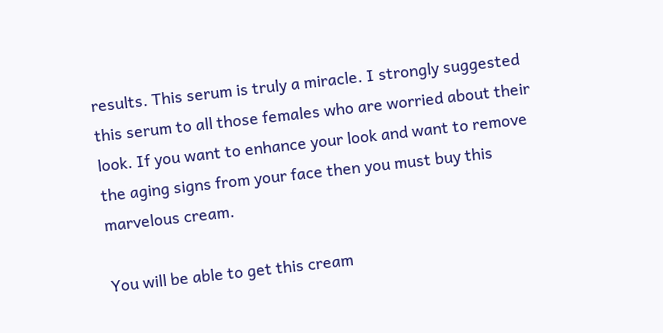results. This serum is truly a miracle. I strongly suggested this serum to all those females who are worried about their look. If you want to enhance your look and want to remove the aging signs from your face then you must buy this marvelous cream.

You will be able to get this cream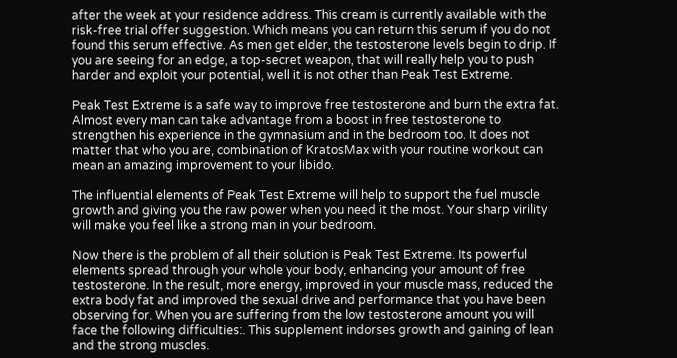after the week at your residence address. This cream is currently available with the risk-free trial offer suggestion. Which means you can return this serum if you do not found this serum effective. As men get elder, the testosterone levels begin to drip. If you are seeing for an edge, a top-secret weapon, that will really help you to push harder and exploit your potential, well it is not other than Peak Test Extreme.

Peak Test Extreme is a safe way to improve free testosterone and burn the extra fat. Almost every man can take advantage from a boost in free testosterone to strengthen his experience in the gymnasium and in the bedroom too. It does not matter that who you are, combination of KratosMax with your routine workout can mean an amazing improvement to your libido.

The influential elements of Peak Test Extreme will help to support the fuel muscle growth and giving you the raw power when you need it the most. Your sharp virility will make you feel like a strong man in your bedroom.

Now there is the problem of all their solution is Peak Test Extreme. Its powerful elements spread through your whole your body, enhancing your amount of free testosterone. In the result, more energy, improved in your muscle mass, reduced the extra body fat and improved the sexual drive and performance that you have been observing for. When you are suffering from the low testosterone amount you will face the following difficulties:. This supplement indorses growth and gaining of lean and the strong muscles.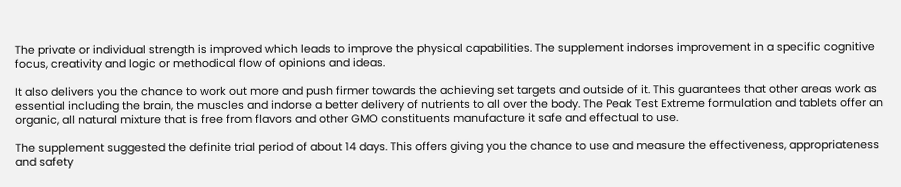The private or individual strength is improved which leads to improve the physical capabilities. The supplement indorses improvement in a specific cognitive focus, creativity and logic or methodical flow of opinions and ideas.

It also delivers you the chance to work out more and push firmer towards the achieving set targets and outside of it. This guarantees that other areas work as essential including the brain, the muscles and indorse a better delivery of nutrients to all over the body. The Peak Test Extreme formulation and tablets offer an organic, all natural mixture that is free from flavors and other GMO constituents manufacture it safe and effectual to use.

The supplement suggested the definite trial period of about 14 days. This offers giving you the chance to use and measure the effectiveness, appropriateness and safety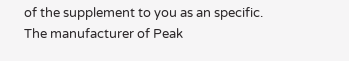of the supplement to you as an specific. The manufacturer of Peak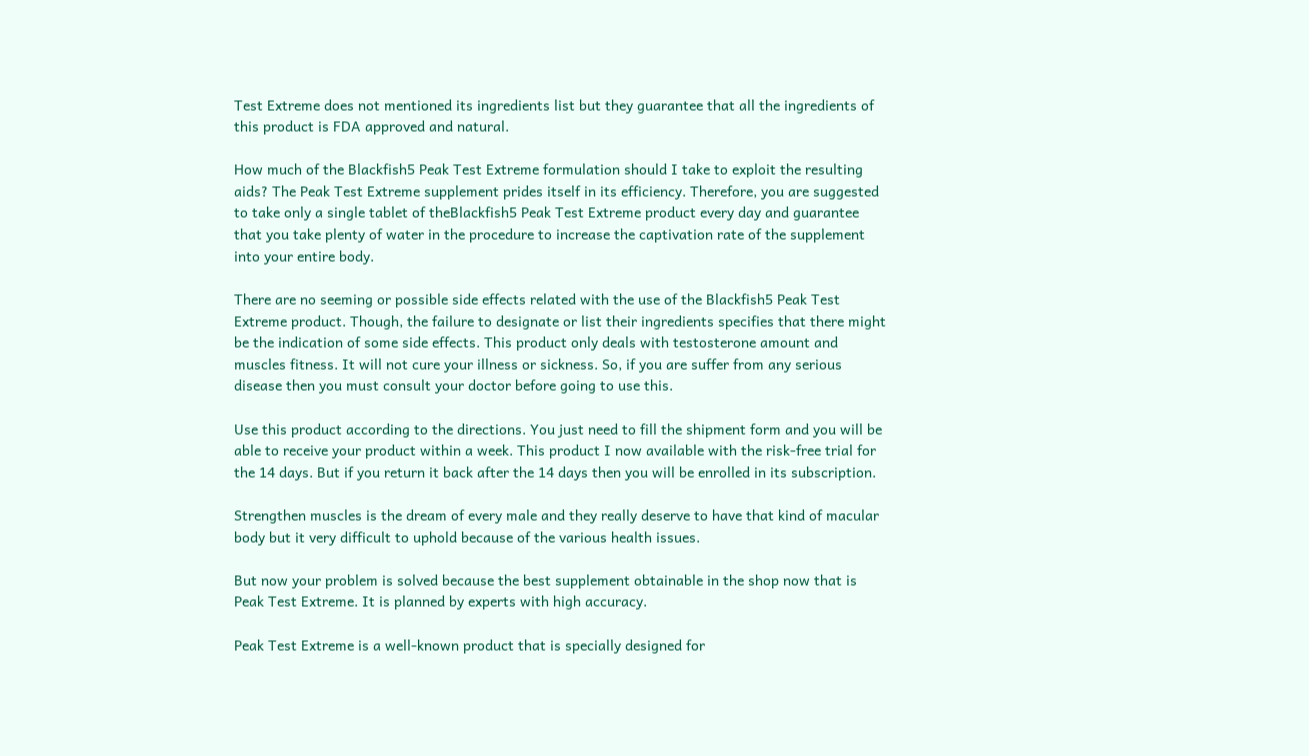Test Extreme does not mentioned its ingredients list but they guarantee that all the ingredients of this product is FDA approved and natural.

How much of the Blackfish5 Peak Test Extreme formulation should I take to exploit the resulting aids? The Peak Test Extreme supplement prides itself in its efficiency. Therefore, you are suggested to take only a single tablet of theBlackfish5 Peak Test Extreme product every day and guarantee that you take plenty of water in the procedure to increase the captivation rate of the supplement into your entire body.

There are no seeming or possible side effects related with the use of the Blackfish5 Peak Test Extreme product. Though, the failure to designate or list their ingredients specifies that there might be the indication of some side effects. This product only deals with testosterone amount and muscles fitness. It will not cure your illness or sickness. So, if you are suffer from any serious disease then you must consult your doctor before going to use this.

Use this product according to the directions. You just need to fill the shipment form and you will be able to receive your product within a week. This product I now available with the risk-free trial for the 14 days. But if you return it back after the 14 days then you will be enrolled in its subscription.

Strengthen muscles is the dream of every male and they really deserve to have that kind of macular body but it very difficult to uphold because of the various health issues.

But now your problem is solved because the best supplement obtainable in the shop now that is Peak Test Extreme. It is planned by experts with high accuracy.

Peak Test Extreme is a well-known product that is specially designed for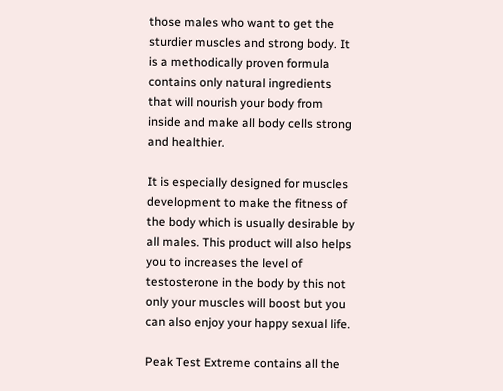those males who want to get the sturdier muscles and strong body. It is a methodically proven formula contains only natural ingredients that will nourish your body from inside and make all body cells strong and healthier.

It is especially designed for muscles development to make the fitness of the body which is usually desirable by all males. This product will also helps you to increases the level of testosterone in the body by this not only your muscles will boost but you can also enjoy your happy sexual life.

Peak Test Extreme contains all the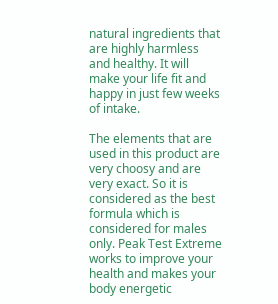natural ingredients that are highly harmless and healthy. It will make your life fit and happy in just few weeks of intake.

The elements that are used in this product are very choosy and are very exact. So it is considered as the best formula which is considered for males only. Peak Test Extreme works to improve your health and makes your body energetic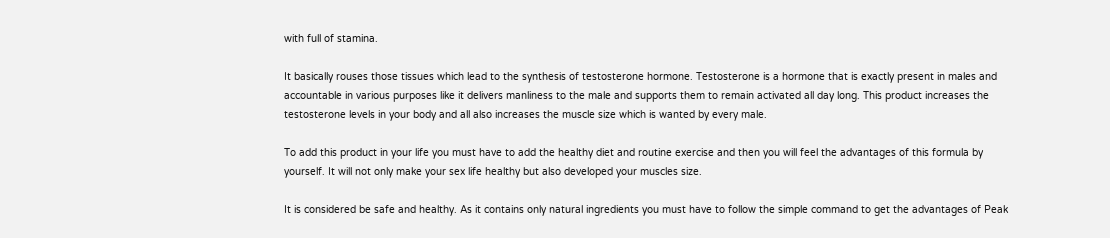with full of stamina.

It basically rouses those tissues which lead to the synthesis of testosterone hormone. Testosterone is a hormone that is exactly present in males and accountable in various purposes like it delivers manliness to the male and supports them to remain activated all day long. This product increases the testosterone levels in your body and all also increases the muscle size which is wanted by every male.

To add this product in your life you must have to add the healthy diet and routine exercise and then you will feel the advantages of this formula by yourself. It will not only make your sex life healthy but also developed your muscles size.

It is considered be safe and healthy. As it contains only natural ingredients you must have to follow the simple command to get the advantages of Peak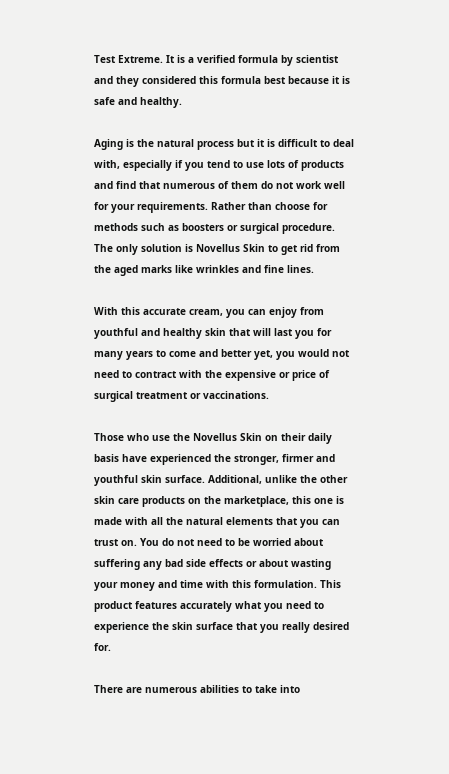Test Extreme. It is a verified formula by scientist and they considered this formula best because it is safe and healthy.

Aging is the natural process but it is difficult to deal with, especially if you tend to use lots of products and find that numerous of them do not work well for your requirements. Rather than choose for methods such as boosters or surgical procedure. The only solution is Novellus Skin to get rid from the aged marks like wrinkles and fine lines.

With this accurate cream, you can enjoy from youthful and healthy skin that will last you for many years to come and better yet, you would not need to contract with the expensive or price of surgical treatment or vaccinations.

Those who use the Novellus Skin on their daily basis have experienced the stronger, firmer and youthful skin surface. Additional, unlike the other skin care products on the marketplace, this one is made with all the natural elements that you can trust on. You do not need to be worried about suffering any bad side effects or about wasting your money and time with this formulation. This product features accurately what you need to experience the skin surface that you really desired for.

There are numerous abilities to take into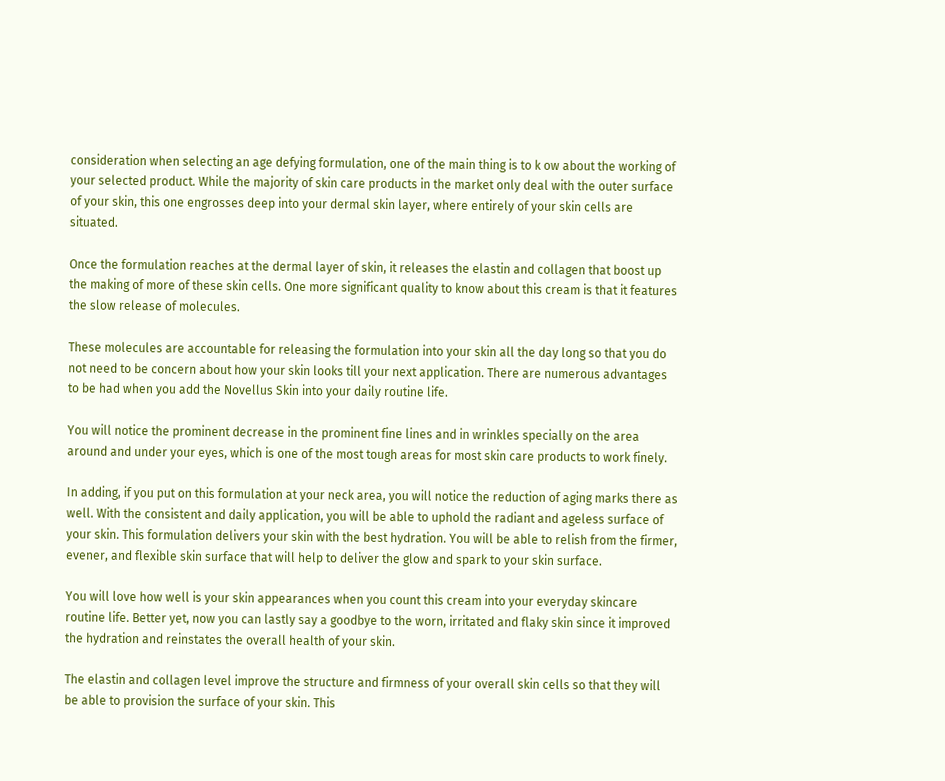consideration when selecting an age defying formulation, one of the main thing is to k ow about the working of your selected product. While the majority of skin care products in the market only deal with the outer surface of your skin, this one engrosses deep into your dermal skin layer, where entirely of your skin cells are situated.

Once the formulation reaches at the dermal layer of skin, it releases the elastin and collagen that boost up the making of more of these skin cells. One more significant quality to know about this cream is that it features the slow release of molecules.

These molecules are accountable for releasing the formulation into your skin all the day long so that you do not need to be concern about how your skin looks till your next application. There are numerous advantages to be had when you add the Novellus Skin into your daily routine life.

You will notice the prominent decrease in the prominent fine lines and in wrinkles specially on the area around and under your eyes, which is one of the most tough areas for most skin care products to work finely.

In adding, if you put on this formulation at your neck area, you will notice the reduction of aging marks there as well. With the consistent and daily application, you will be able to uphold the radiant and ageless surface of your skin. This formulation delivers your skin with the best hydration. You will be able to relish from the firmer, evener, and flexible skin surface that will help to deliver the glow and spark to your skin surface.

You will love how well is your skin appearances when you count this cream into your everyday skincare routine life. Better yet, now you can lastly say a goodbye to the worn, irritated and flaky skin since it improved the hydration and reinstates the overall health of your skin.

The elastin and collagen level improve the structure and firmness of your overall skin cells so that they will be able to provision the surface of your skin. This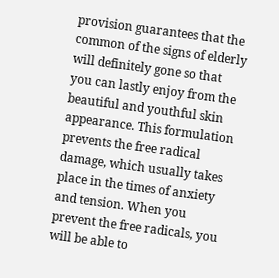provision guarantees that the common of the signs of elderly will definitely gone so that you can lastly enjoy from the beautiful and youthful skin appearance. This formulation prevents the free radical damage, which usually takes place in the times of anxiety and tension. When you prevent the free radicals, you will be able to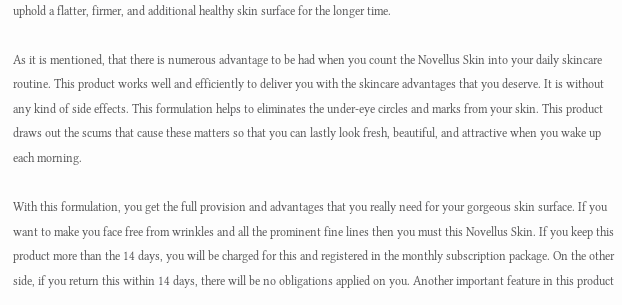uphold a flatter, firmer, and additional healthy skin surface for the longer time.

As it is mentioned, that there is numerous advantage to be had when you count the Novellus Skin into your daily skincare routine. This product works well and efficiently to deliver you with the skincare advantages that you deserve. It is without any kind of side effects. This formulation helps to eliminates the under-eye circles and marks from your skin. This product draws out the scums that cause these matters so that you can lastly look fresh, beautiful, and attractive when you wake up each morning.

With this formulation, you get the full provision and advantages that you really need for your gorgeous skin surface. If you want to make you face free from wrinkles and all the prominent fine lines then you must this Novellus Skin. If you keep this product more than the 14 days, you will be charged for this and registered in the monthly subscription package. On the other side, if you return this within 14 days, there will be no obligations applied on you. Another important feature in this product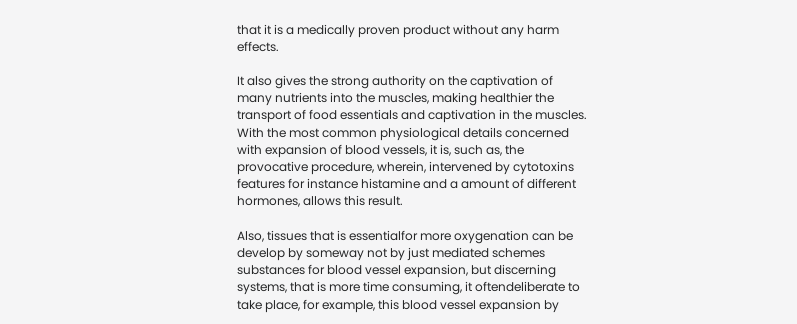that it is a medically proven product without any harm effects.

It also gives the strong authority on the captivation of many nutrients into the muscles, making healthier the transport of food essentials and captivation in the muscles. With the most common physiological details concerned with expansion of blood vessels, it is, such as, the provocative procedure, wherein, intervened by cytotoxins features for instance histamine and a amount of different hormones, allows this result.

Also, tissues that is essentialfor more oxygenation can be develop by someway not by just mediated schemes substances for blood vessel expansion, but discerning systems, that is more time consuming, it oftendeliberate to take place, for example, this blood vessel expansion by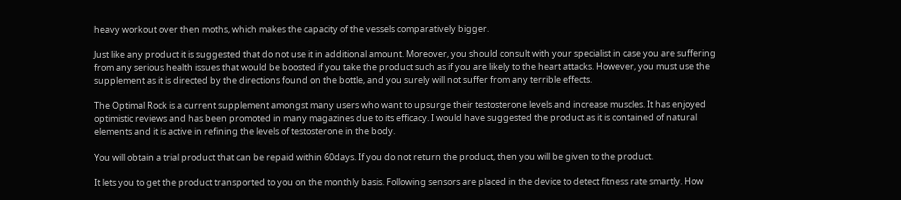heavy workout over then moths, which makes the capacity of the vessels comparatively bigger.

Just like any product it is suggested that do not use it in additional amount. Moreover, you should consult with your specialist in case you are suffering from any serious health issues that would be boosted if you take the product such as if you are likely to the heart attacks. However, you must use the supplement as it is directed by the directions found on the bottle, and you surely will not suffer from any terrible effects.

The Optimal Rock is a current supplement amongst many users who want to upsurge their testosterone levels and increase muscles. It has enjoyed optimistic reviews and has been promoted in many magazines due to its efficacy. I would have suggested the product as it is contained of natural elements and it is active in refining the levels of testosterone in the body.

You will obtain a trial product that can be repaid within 60days. If you do not return the product, then you will be given to the product.

It lets you to get the product transported to you on the monthly basis. Following sensors are placed in the device to detect fitness rate smartly. How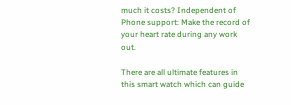much it costs? Independent of Phone support: Make the record of your heart rate during any work out.

There are all ultimate features in this smart watch which can guide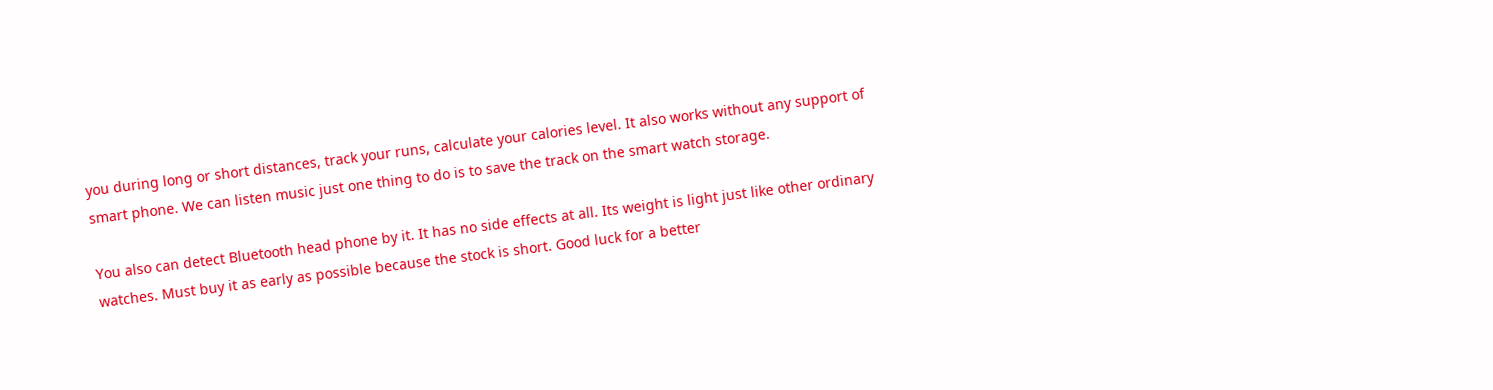you during long or short distances, track your runs, calculate your calories level. It also works without any support of smart phone. We can listen music just one thing to do is to save the track on the smart watch storage.

You also can detect Bluetooth head phone by it. It has no side effects at all. Its weight is light just like other ordinary watches. Must buy it as early as possible because the stock is short. Good luck for a better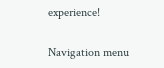experience!

Navigation menu